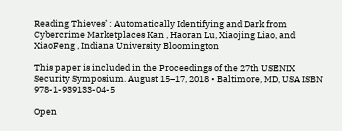Reading Thieves’ : Automatically Identifying and Dark from Cybercrime Marketplaces Kan , Haoran Lu, Xiaojing Liao, and XiaoFeng , Indiana University Bloomington

This paper is included in the Proceedings of the 27th USENIX Security Symposium. August 15–17, 2018 • Baltimore, MD, USA ISBN 978-1-939133-04-5

Open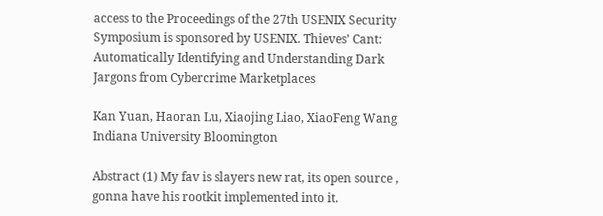access to the Proceedings of the 27th USENIX Security Symposium is sponsored by USENIX. Thieves’ Cant: Automatically Identifying and Understanding Dark Jargons from Cybercrime Marketplaces

Kan Yuan, Haoran Lu, Xiaojing Liao, XiaoFeng Wang Indiana University Bloomington

Abstract (1) My fav is slayers new rat, its open source , gonna have his rootkit implemented into it.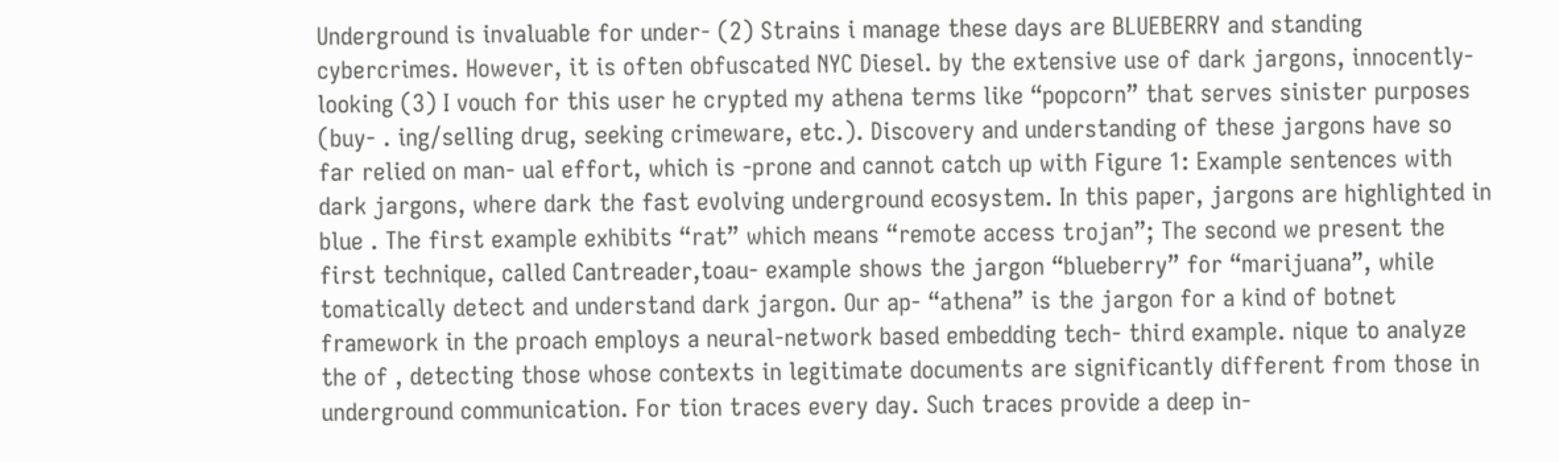Underground is invaluable for under- (2) Strains i manage these days are BLUEBERRY and standing cybercrimes. However, it is often obfuscated NYC Diesel. by the extensive use of dark jargons, innocently-looking (3) I vouch for this user he crypted my athena terms like “popcorn” that serves sinister purposes (buy- . ing/selling drug, seeking crimeware, etc.). Discovery and understanding of these jargons have so far relied on man- ual effort, which is -prone and cannot catch up with Figure 1: Example sentences with dark jargons, where dark the fast evolving underground ecosystem. In this paper, jargons are highlighted in blue . The first example exhibits “rat” which means “remote access trojan”; The second we present the first technique, called Cantreader,toau- example shows the jargon “blueberry” for “marijuana”, while tomatically detect and understand dark jargon. Our ap- “athena” is the jargon for a kind of botnet framework in the proach employs a neural-network based embedding tech- third example. nique to analyze the of , detecting those whose contexts in legitimate documents are significantly different from those in underground communication. For tion traces every day. Such traces provide a deep in-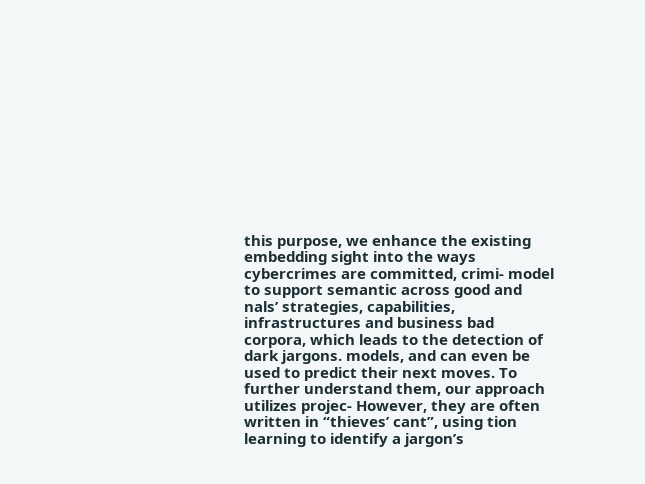this purpose, we enhance the existing embedding sight into the ways cybercrimes are committed, crimi- model to support semantic across good and nals’ strategies, capabilities, infrastructures and business bad corpora, which leads to the detection of dark jargons. models, and can even be used to predict their next moves. To further understand them, our approach utilizes projec- However, they are often written in “thieves’ cant”, using tion learning to identify a jargon’s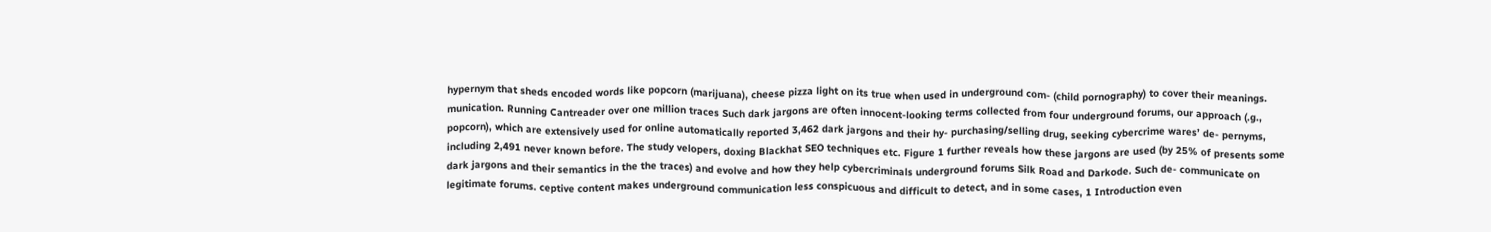hypernym that sheds encoded words like popcorn (marijuana), cheese pizza light on its true when used in underground com- (child pornography) to cover their meanings. munication. Running Cantreader over one million traces Such dark jargons are often innocent-looking terms collected from four underground forums, our approach (.g., popcorn), which are extensively used for online automatically reported 3,462 dark jargons and their hy- purchasing/selling drug, seeking cybercrime wares’ de- pernyms, including 2,491 never known before. The study velopers, doxing Blackhat SEO techniques etc. Figure 1 further reveals how these jargons are used (by 25% of presents some dark jargons and their semantics in the the traces) and evolve and how they help cybercriminals underground forums Silk Road and Darkode. Such de- communicate on legitimate forums. ceptive content makes underground communication less conspicuous and difficult to detect, and in some cases, 1 Introduction even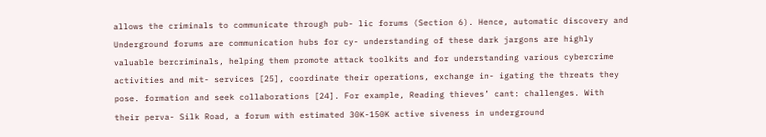allows the criminals to communicate through pub- lic forums (Section 6). Hence, automatic discovery and Underground forums are communication hubs for cy- understanding of these dark jargons are highly valuable bercriminals, helping them promote attack toolkits and for understanding various cybercrime activities and mit- services [25], coordinate their operations, exchange in- igating the threats they pose. formation and seek collaborations [24]. For example, Reading thieves’ cant: challenges. With their perva- Silk Road, a forum with estimated 30K-150K active siveness in underground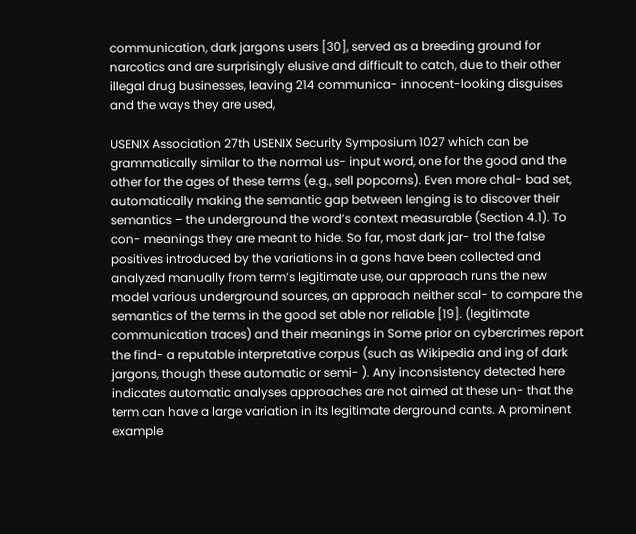communication, dark jargons users [30], served as a breeding ground for narcotics and are surprisingly elusive and difficult to catch, due to their other illegal drug businesses, leaving 214 communica- innocent-looking disguises and the ways they are used,

USENIX Association 27th USENIX Security Symposium 1027 which can be grammatically similar to the normal us- input word, one for the good and the other for the ages of these terms (e.g., sell popcorns). Even more chal- bad set, automatically making the semantic gap between lenging is to discover their semantics – the underground the word’s context measurable (Section 4.1). To con- meanings they are meant to hide. So far, most dark jar- trol the false positives introduced by the variations in a gons have been collected and analyzed manually from term’s legitimate use, our approach runs the new model various underground sources, an approach neither scal- to compare the semantics of the terms in the good set able nor reliable [19]. (legitimate communication traces) and their meanings in Some prior on cybercrimes report the find- a reputable interpretative corpus (such as Wikipedia and ing of dark jargons, though these automatic or semi- ). Any inconsistency detected here indicates automatic analyses approaches are not aimed at these un- that the term can have a large variation in its legitimate derground cants. A prominent example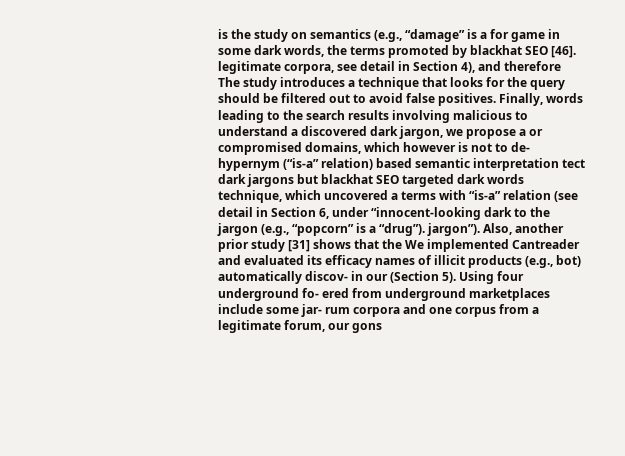is the study on semantics (e.g., “damage” is a for game in some dark words, the terms promoted by blackhat SEO [46]. legitimate corpora, see detail in Section 4), and therefore The study introduces a technique that looks for the query should be filtered out to avoid false positives. Finally, words leading to the search results involving malicious to understand a discovered dark jargon, we propose a or compromised domains, which however is not to de- hypernym (“is-a” relation) based semantic interpretation tect dark jargons but blackhat SEO targeted dark words technique, which uncovered a terms with “is-a” relation (see detail in Section 6, under “innocent-looking dark to the jargon (e.g., “popcorn” is a “drug”). jargon”). Also, another prior study [31] shows that the We implemented Cantreader and evaluated its efficacy names of illicit products (e.g., bot) automatically discov- in our (Section 5). Using four underground fo- ered from underground marketplaces include some jar- rum corpora and one corpus from a legitimate forum, our gons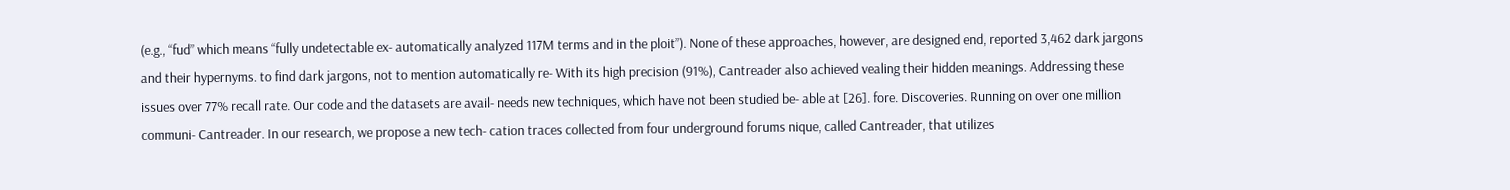(e.g., “fud” which means “fully undetectable ex- automatically analyzed 117M terms and in the ploit”). None of these approaches, however, are designed end, reported 3,462 dark jargons and their hypernyms. to find dark jargons, not to mention automatically re- With its high precision (91%), Cantreader also achieved vealing their hidden meanings. Addressing these issues over 77% recall rate. Our code and the datasets are avail- needs new techniques, which have not been studied be- able at [26]. fore. Discoveries. Running on over one million communi- Cantreader. In our research, we propose a new tech- cation traces collected from four underground forums nique, called Cantreader, that utilizes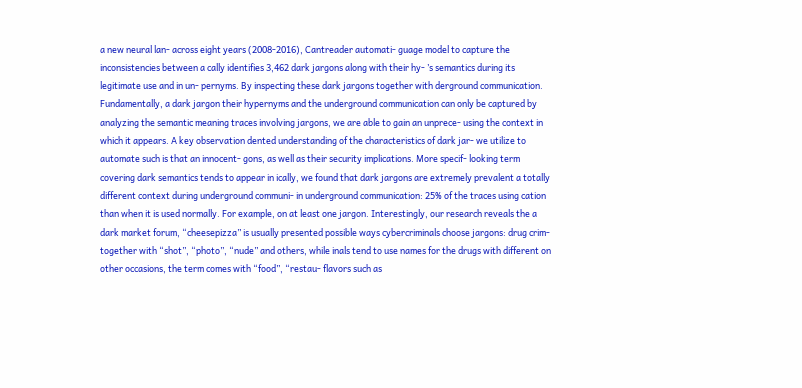a new neural lan- across eight years (2008-2016), Cantreader automati- guage model to capture the inconsistencies between a cally identifies 3,462 dark jargons along with their hy- ’s semantics during its legitimate use and in un- pernyms. By inspecting these dark jargons together with derground communication. Fundamentally, a dark jargon their hypernyms and the underground communication can only be captured by analyzing the semantic meaning traces involving jargons, we are able to gain an unprece- using the context in which it appears. A key observation dented understanding of the characteristics of dark jar- we utilize to automate such is that an innocent- gons, as well as their security implications. More specif- looking term covering dark semantics tends to appear in ically, we found that dark jargons are extremely prevalent a totally different context during underground communi- in underground communication: 25% of the traces using cation than when it is used normally. For example, on at least one jargon. Interestingly, our research reveals the a dark market forum, “cheesepizza” is usually presented possible ways cybercriminals choose jargons: drug crim- together with “shot”, “photo”, “nude” and others, while inals tend to use names for the drugs with different on other occasions, the term comes with “food”, “restau- flavors such as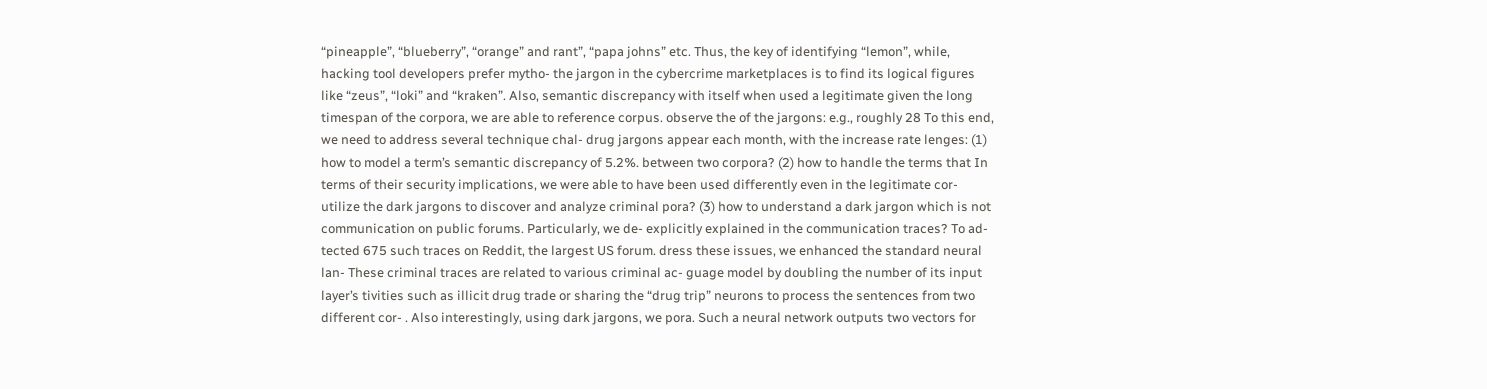“pineapple”, “blueberry”, “orange” and rant”, “papa johns” etc. Thus, the key of identifying “lemon”, while, hacking tool developers prefer mytho- the jargon in the cybercrime marketplaces is to find its logical figures like “zeus”, “loki” and “kraken”. Also, semantic discrepancy with itself when used a legitimate given the long timespan of the corpora, we are able to reference corpus. observe the of the jargons: e.g., roughly 28 To this end, we need to address several technique chal- drug jargons appear each month, with the increase rate lenges: (1) how to model a term’s semantic discrepancy of 5.2%. between two corpora? (2) how to handle the terms that In terms of their security implications, we were able to have been used differently even in the legitimate cor- utilize the dark jargons to discover and analyze criminal pora? (3) how to understand a dark jargon which is not communication on public forums. Particularly, we de- explicitly explained in the communication traces? To ad- tected 675 such traces on Reddit, the largest US forum. dress these issues, we enhanced the standard neural lan- These criminal traces are related to various criminal ac- guage model by doubling the number of its input layer’s tivities such as illicit drug trade or sharing the “drug trip” neurons to process the sentences from two different cor- . Also interestingly, using dark jargons, we pora. Such a neural network outputs two vectors for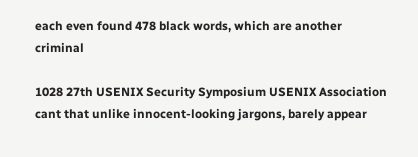each even found 478 black words, which are another criminal

1028 27th USENIX Security Symposium USENIX Association cant that unlike innocent-looking jargons, barely appear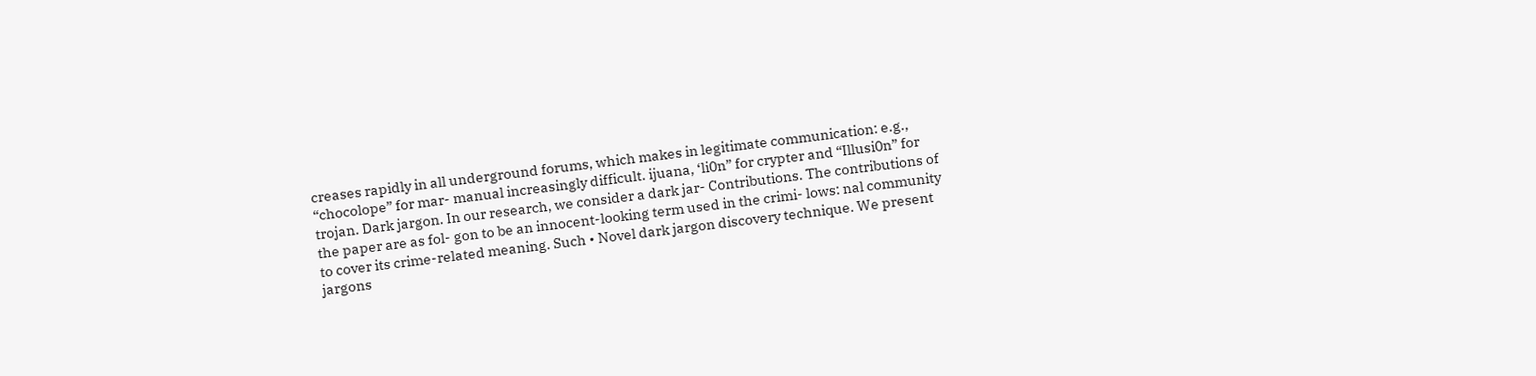creases rapidly in all underground forums, which makes in legitimate communication: e.g., “chocolope” for mar- manual increasingly difficult. ijuana, ‘li0n” for crypter and “Illusi0n” for trojan. Dark jargon. In our research, we consider a dark jar- Contributions. The contributions of the paper are as fol- gon to be an innocent-looking term used in the crimi- lows: nal community to cover its crime-related meaning. Such • Novel dark jargon discovery technique. We present jargons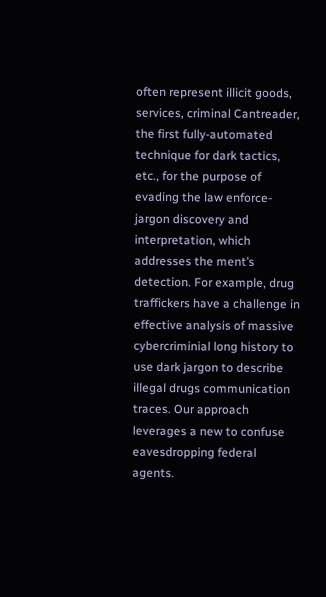often represent illicit goods, services, criminal Cantreader, the first fully-automated technique for dark tactics, etc., for the purpose of evading the law enforce- jargon discovery and interpretation, which addresses the ment’s detection. For example, drug traffickers have a challenge in effective analysis of massive cybercriminial long history to use dark jargon to describe illegal drugs communication traces. Our approach leverages a new to confuse eavesdropping federal agents.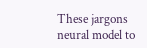These jargons neural model to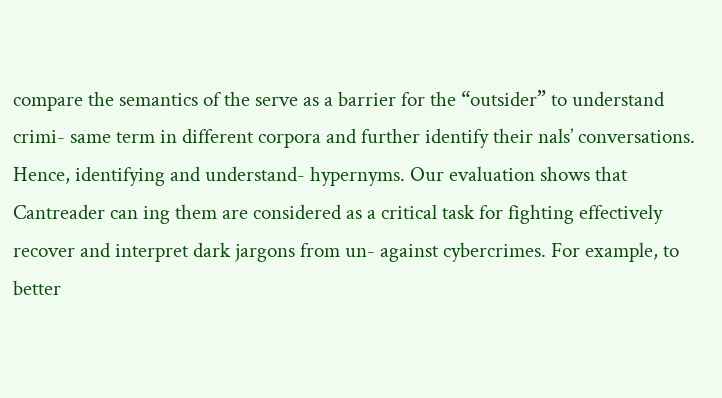compare the semantics of the serve as a barrier for the “outsider” to understand crimi- same term in different corpora and further identify their nals’ conversations. Hence, identifying and understand- hypernyms. Our evaluation shows that Cantreader can ing them are considered as a critical task for fighting effectively recover and interpret dark jargons from un- against cybercrimes. For example, to better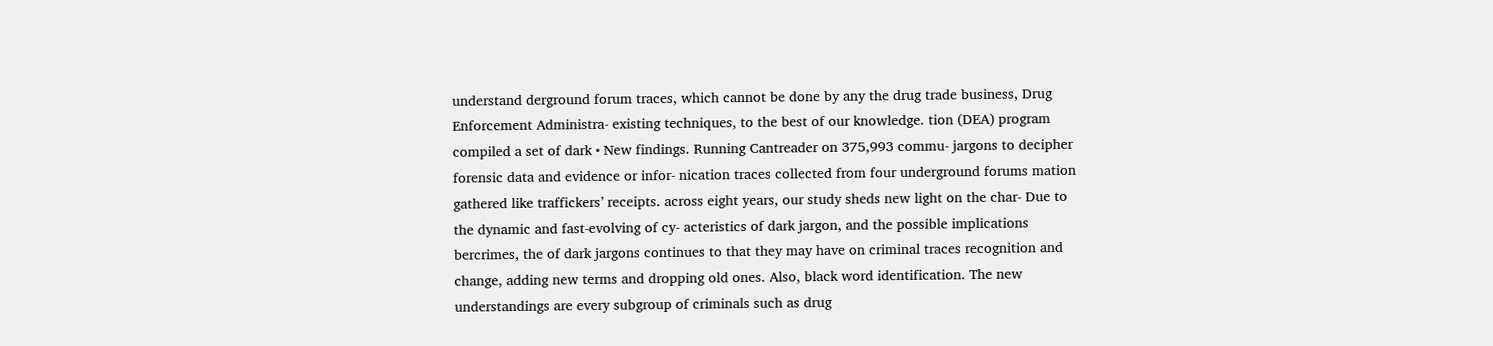understand derground forum traces, which cannot be done by any the drug trade business, Drug Enforcement Administra- existing techniques, to the best of our knowledge. tion (DEA) program compiled a set of dark • New findings. Running Cantreader on 375,993 commu- jargons to decipher forensic data and evidence or infor- nication traces collected from four underground forums mation gathered like traffickers’ receipts. across eight years, our study sheds new light on the char- Due to the dynamic and fast-evolving of cy- acteristics of dark jargon, and the possible implications bercrimes, the of dark jargons continues to that they may have on criminal traces recognition and change, adding new terms and dropping old ones. Also, black word identification. The new understandings are every subgroup of criminals such as drug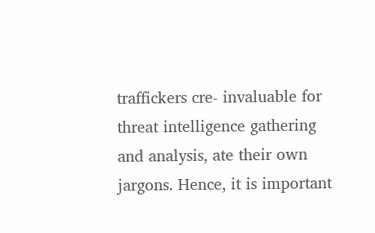traffickers cre- invaluable for threat intelligence gathering and analysis, ate their own jargons. Hence, it is important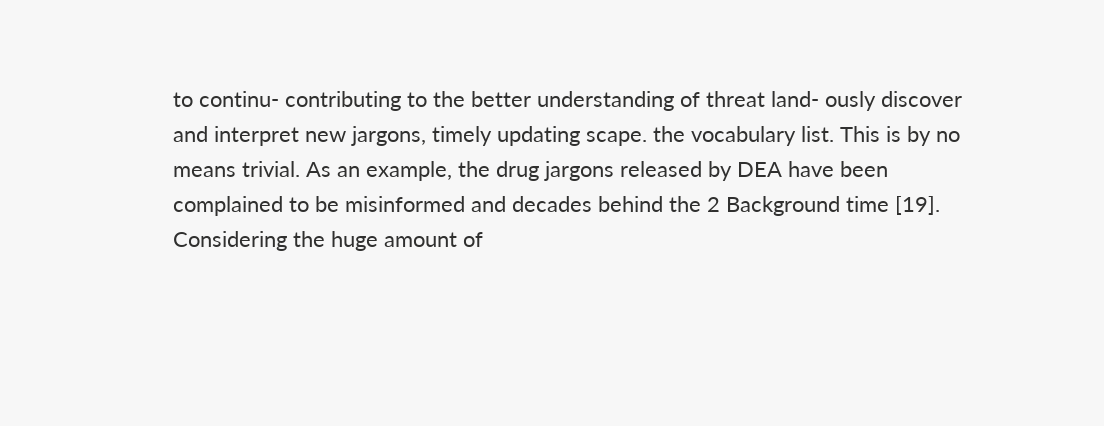to continu- contributing to the better understanding of threat land- ously discover and interpret new jargons, timely updating scape. the vocabulary list. This is by no means trivial. As an example, the drug jargons released by DEA have been complained to be misinformed and decades behind the 2 Background time [19]. Considering the huge amount of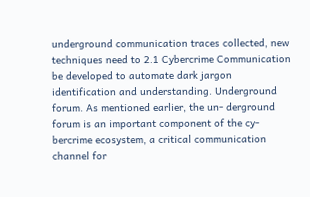underground communication traces collected, new techniques need to 2.1 Cybercrime Communication be developed to automate dark jargon identification and understanding. Underground forum. As mentioned earlier, the un- derground forum is an important component of the cy- bercrime ecosystem, a critical communication channel for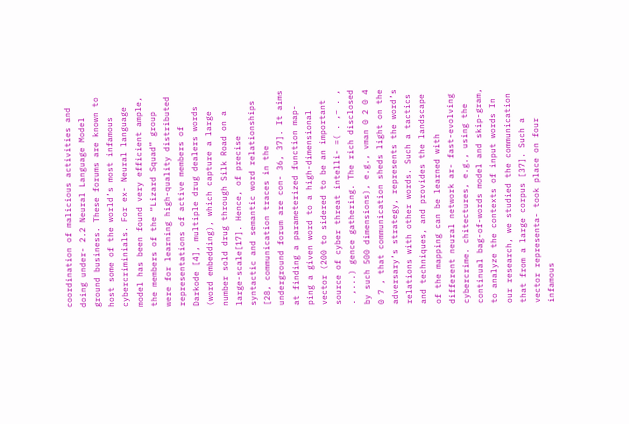coordination of malicious activities and doing under- 2.2 Neural Language Model ground business. These forums are known to host some of the world’s most infamous cybercriminials. For ex- Neural language model has been found very efficient ample, the members of the “Lizard Squad” group were for learning high-quality distributed representations of active members of Darkode [4], multiple drug dealers words (word embedding), which capture a large number sold drug through Silk Road on a large-scale[17]. Hence, of precise syntactic and semantic word relationships [28, communication traces in the underground forum are con- 36, 37]. It aims at finding a parameterized function map- ping a given word to a high-dimensional vector (200 to sidered to be an important source of cyber threat intelli- =( . ,− . , . ,...) gence gathering. The rich disclosed by such 500 dimensions), e.g., vman 0 2 0 4 0 7 , that communication sheds light on the adversary’s strategy, represents the word’s relations with other words. Such a tactics and techniques, and provides the landscape of the mapping can be learned with different neural network ar- fast-evolving cybercrime. chitectures, e.g., using the continual bag-of-words model and skip-gram, to analyze the contexts of input words In our research, we studied the communication that from a large corpus [37]. Such a vector representa- took place on four infamous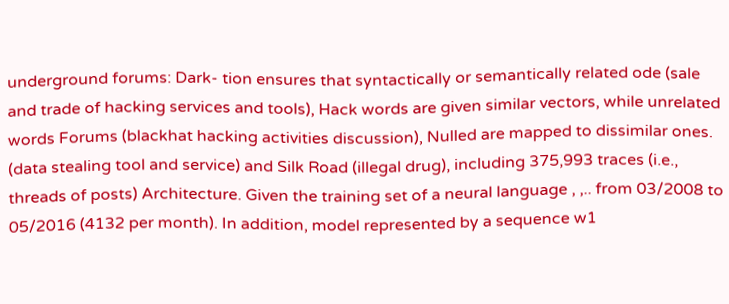underground forums: Dark- tion ensures that syntactically or semantically related ode (sale and trade of hacking services and tools), Hack words are given similar vectors, while unrelated words Forums (blackhat hacking activities discussion), Nulled are mapped to dissimilar ones. (data stealing tool and service) and Silk Road (illegal drug), including 375,993 traces (i.e., threads of posts) Architecture. Given the training set of a neural language , ,.. from 03/2008 to 05/2016 (4132 per month). In addition, model represented by a sequence w1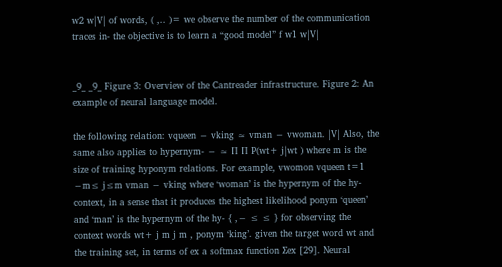w2 w|V| of words, ( ,.. )= we observe the number of the communication traces in- the objective is to learn a “good model” f w1 w|V|


_9_ _9_ Figure 3: Overview of the Cantreader infrastructure. Figure 2: An example of neural language model.

the following relation: vqueen − vking ≈ vman − vwoman. |V| Also, the same also applies to hypernym- − ≈ ∏ ∏ P(wt+ j|wt ) where m is the size of training hyponym relations. For example, vwomon vqueen t=1 −m≤ j≤m vman − vking where ‘woman’ is the hypernym of the hy- context, in a sense that it produces the highest likelihood ponym ‘queen’ and ‘man’ is the hypernym of the hy- { ,− ≤ ≤ } for observing the context words wt+ j m j m , ponym ‘king’. given the target word wt and the training set, in terms of ex a softmax function ∑ex [29]. Neural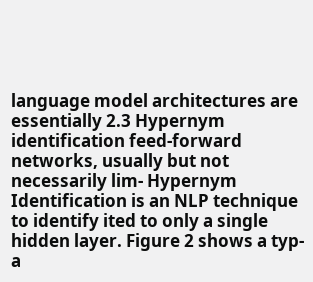language model architectures are essentially 2.3 Hypernym identification feed-forward networks, usually but not necessarily lim- Hypernym Identification is an NLP technique to identify ited to only a single hidden layer. Figure 2 shows a typ- a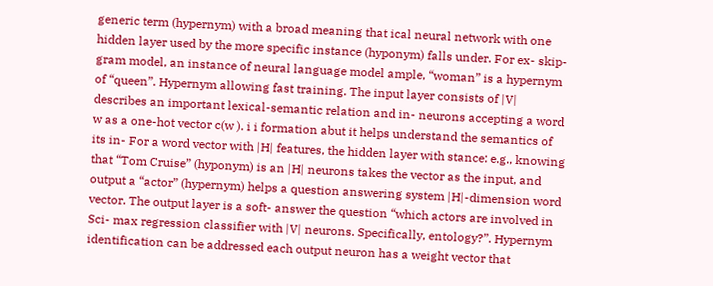generic term (hypernym) with a broad meaning that ical neural network with one hidden layer used by the more specific instance (hyponym) falls under. For ex- skip-gram model, an instance of neural language model ample, “woman” is a hypernym of “queen”. Hypernym allowing fast training. The input layer consists of |V| describes an important lexical-semantic relation and in- neurons accepting a word w as a one-hot vector c(w ). i i formation abut it helps understand the semantics of its in- For a word vector with |H| features, the hidden layer with stance: e.g., knowing that “Tom Cruise” (hyponym) is an |H| neurons takes the vector as the input, and output a “actor” (hypernym) helps a question answering system |H|-dimension word vector. The output layer is a soft- answer the question “which actors are involved in Sci- max regression classifier with |V| neurons. Specifically, entology?”. Hypernym identification can be addressed each output neuron has a weight vector that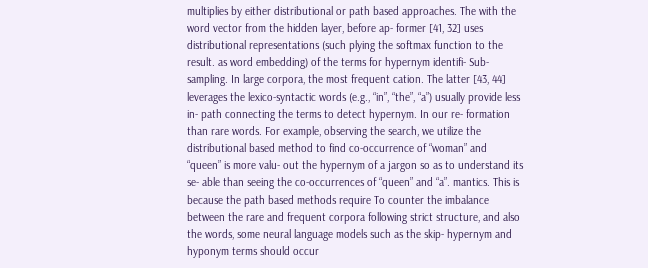multiplies by either distributional or path based approaches. The with the word vector from the hidden layer, before ap- former [41, 32] uses distributional representations (such plying the softmax function to the result. as word embedding) of the terms for hypernym identifi- Sub-sampling. In large corpora, the most frequent cation. The latter [43, 44] leverages the lexico-syntactic words (e.g., “in”, “the”, “a”) usually provide less in- path connecting the terms to detect hypernym. In our re- formation than rare words. For example, observing the search, we utilize the distributional based method to find co-occurrence of “woman” and “queen” is more valu- out the hypernym of a jargon so as to understand its se- able than seeing the co-occurrences of “queen” and “a”. mantics. This is because the path based methods require To counter the imbalance between the rare and frequent corpora following strict structure, and also the words, some neural language models such as the skip- hypernym and hyponym terms should occur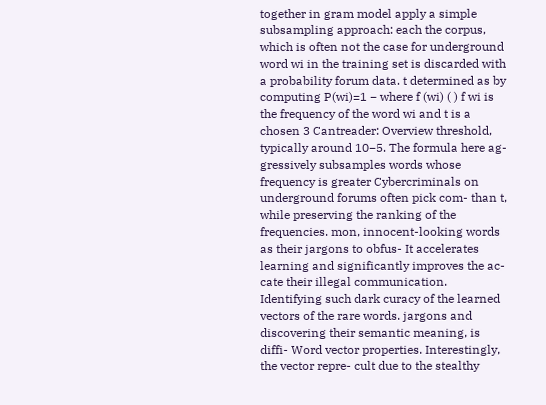together in gram model apply a simple subsampling approach: each the corpus, which is often not the case for underground word wi in the training set is discarded with a probability forum data. t determined as by computing P(wi)=1 − where f (wi) ( ) f wi is the frequency of the word wi and t is a chosen 3 Cantreader: Overview threshold, typically around 10−5. The formula here ag- gressively subsamples words whose frequency is greater Cybercriminals on underground forums often pick com- than t, while preserving the ranking of the frequencies. mon, innocent-looking words as their jargons to obfus- It accelerates learning and significantly improves the ac- cate their illegal communication. Identifying such dark curacy of the learned vectors of the rare words. jargons and discovering their semantic meaning, is diffi- Word vector properties. Interestingly, the vector repre- cult due to the stealthy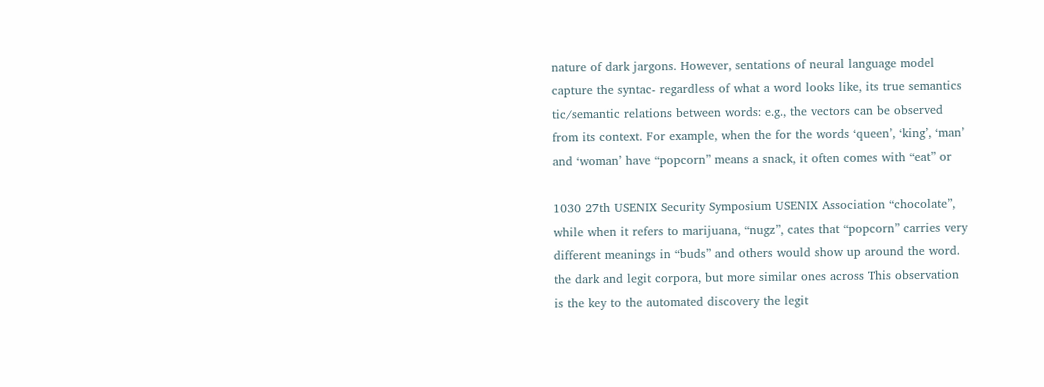nature of dark jargons. However, sentations of neural language model capture the syntac- regardless of what a word looks like, its true semantics tic/semantic relations between words: e.g., the vectors can be observed from its context. For example, when the for the words ‘queen’, ‘king’, ‘man’ and ‘woman’ have “popcorn” means a snack, it often comes with “eat” or

1030 27th USENIX Security Symposium USENIX Association “chocolate”, while when it refers to marijuana, “nugz”, cates that “popcorn” carries very different meanings in “buds” and others would show up around the word. the dark and legit corpora, but more similar ones across This observation is the key to the automated discovery the legit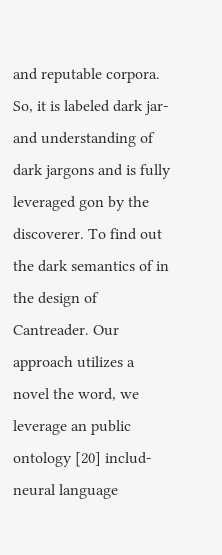and reputable corpora. So, it is labeled dark jar- and understanding of dark jargons and is fully leveraged gon by the discoverer. To find out the dark semantics of in the design of Cantreader. Our approach utilizes a novel the word, we leverage an public ontology [20] includ- neural language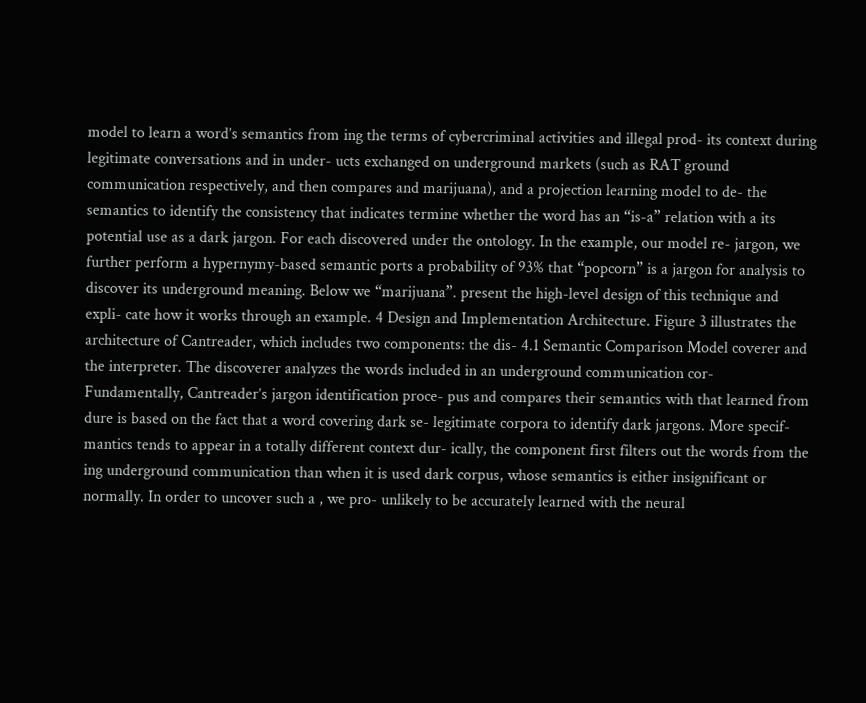model to learn a word’s semantics from ing the terms of cybercriminal activities and illegal prod- its context during legitimate conversations and in under- ucts exchanged on underground markets (such as RAT ground communication respectively, and then compares and marijuana), and a projection learning model to de- the semantics to identify the consistency that indicates termine whether the word has an “is-a” relation with a its potential use as a dark jargon. For each discovered under the ontology. In the example, our model re- jargon, we further perform a hypernymy-based semantic ports a probability of 93% that “popcorn” is a jargon for analysis to discover its underground meaning. Below we “marijuana”. present the high-level design of this technique and expli- cate how it works through an example. 4 Design and Implementation Architecture. Figure 3 illustrates the architecture of Cantreader, which includes two components: the dis- 4.1 Semantic Comparison Model coverer and the interpreter. The discoverer analyzes the words included in an underground communication cor- Fundamentally, Cantreader’s jargon identification proce- pus and compares their semantics with that learned from dure is based on the fact that a word covering dark se- legitimate corpora to identify dark jargons. More specif- mantics tends to appear in a totally different context dur- ically, the component first filters out the words from the ing underground communication than when it is used dark corpus, whose semantics is either insignificant or normally. In order to uncover such a , we pro- unlikely to be accurately learned with the neural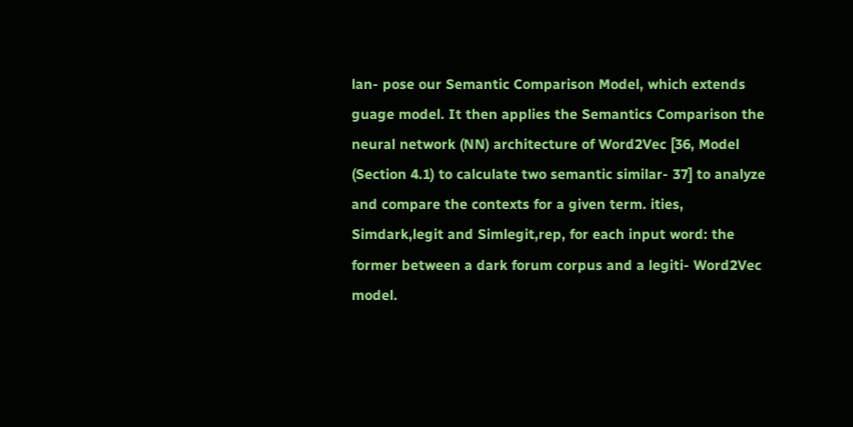lan- pose our Semantic Comparison Model, which extends guage model. It then applies the Semantics Comparison the neural network (NN) architecture of Word2Vec [36, Model (Section 4.1) to calculate two semantic similar- 37] to analyze and compare the contexts for a given term. ities, Simdark,legit and Simlegit,rep, for each input word: the former between a dark forum corpus and a legiti- Word2Vec model.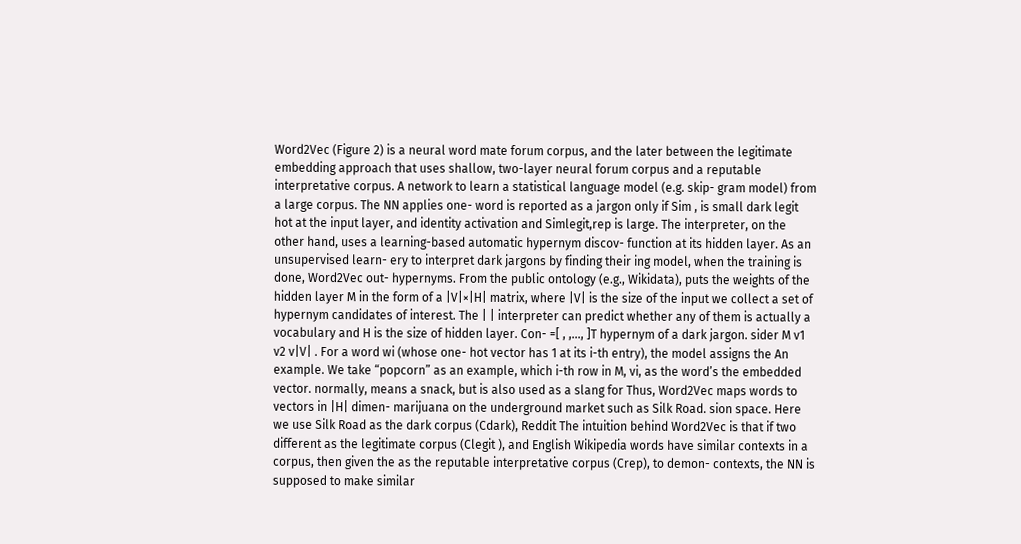Word2Vec (Figure 2) is a neural word mate forum corpus, and the later between the legitimate embedding approach that uses shallow, two-layer neural forum corpus and a reputable interpretative corpus. A network to learn a statistical language model (e.g. skip- gram model) from a large corpus. The NN applies one- word is reported as a jargon only if Sim , is small dark legit hot at the input layer, and identity activation and Simlegit,rep is large. The interpreter, on the other hand, uses a learning-based automatic hypernym discov- function at its hidden layer. As an unsupervised learn- ery to interpret dark jargons by finding their ing model, when the training is done, Word2Vec out- hypernyms. From the public ontology (e.g., Wikidata), puts the weights of the hidden layer M in the form of a |V|×|H| matrix, where |V| is the size of the input we collect a set of hypernym candidates of interest. The | | interpreter can predict whether any of them is actually a vocabulary and H is the size of hidden layer. Con- =[ , ,..., ]T hypernym of a dark jargon. sider M v1 v2 v|V| . For a word wi (whose one- hot vector has 1 at its i-th entry), the model assigns the An example. We take “popcorn” as an example, which i-th row in M, vi, as the word’s the embedded vector. normally, means a snack, but is also used as a slang for Thus, Word2Vec maps words to vectors in |H| dimen- marijuana on the underground market such as Silk Road. sion space. Here we use Silk Road as the dark corpus (Cdark), Reddit The intuition behind Word2Vec is that if two different as the legitimate corpus (Clegit ), and English Wikipedia words have similar contexts in a corpus, then given the as the reputable interpretative corpus (Crep), to demon- contexts, the NN is supposed to make similar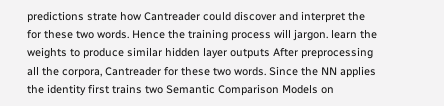predictions strate how Cantreader could discover and interpret the for these two words. Hence the training process will jargon. learn the weights to produce similar hidden layer outputs After preprocessing all the corpora, Cantreader for these two words. Since the NN applies the identity first trains two Semantic Comparison Models on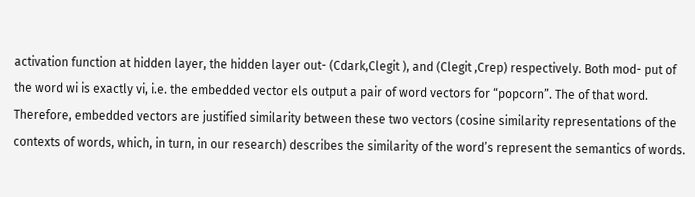activation function at hidden layer, the hidden layer out- (Cdark,Clegit ), and (Clegit ,Crep) respectively. Both mod- put of the word wi is exactly vi, i.e. the embedded vector els output a pair of word vectors for “popcorn”. The of that word. Therefore, embedded vectors are justified similarity between these two vectors (cosine similarity representations of the contexts of words, which, in turn, in our research) describes the similarity of the word’s represent the semantics of words.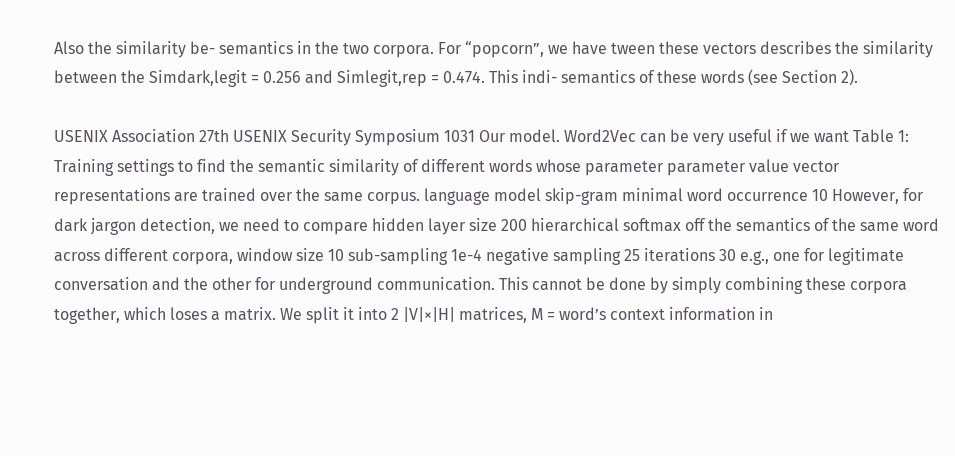Also the similarity be- semantics in the two corpora. For “popcorn”, we have tween these vectors describes the similarity between the Simdark,legit = 0.256 and Simlegit,rep = 0.474. This indi- semantics of these words (see Section 2).

USENIX Association 27th USENIX Security Symposium 1031 Our model. Word2Vec can be very useful if we want Table 1: Training settings to find the semantic similarity of different words whose parameter parameter value vector representations are trained over the same corpus. language model skip-gram minimal word occurrence 10 However, for dark jargon detection, we need to compare hidden layer size 200 hierarchical softmax off the semantics of the same word across different corpora, window size 10 sub-sampling 1e-4 negative sampling 25 iterations 30 e.g., one for legitimate conversation and the other for underground communication. This cannot be done by simply combining these corpora together, which loses a matrix. We split it into 2 |V|×|H| matrices, M = word’s context information in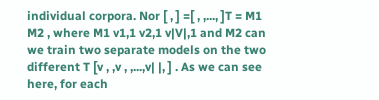individual corpora. Nor [ , ] =[ , ,..., ]T = M1 M2 , where M1 v1,1 v2,1 v|V|,1 and M2 can we train two separate models on the two different T [v , ,v , ,...,v| |, ] . As we can see here, for each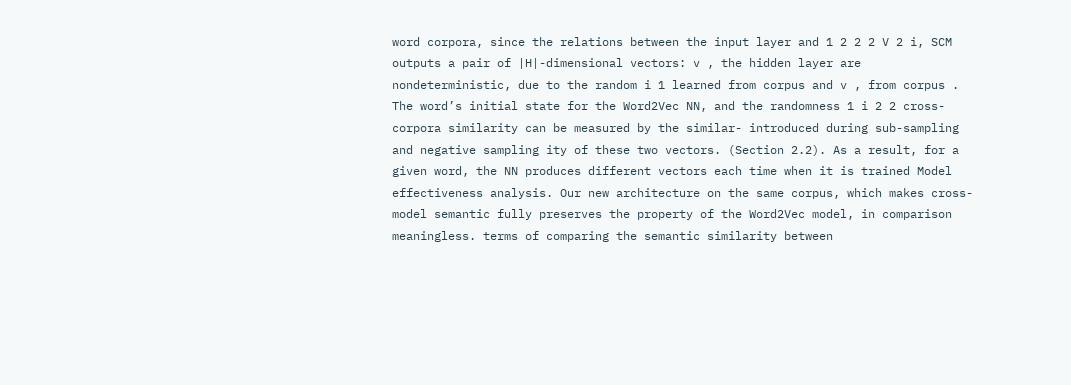word corpora, since the relations between the input layer and 1 2 2 2 V 2 i, SCM outputs a pair of |H|-dimensional vectors: v , the hidden layer are nondeterministic, due to the random i 1 learned from corpus and v , from corpus . The word’s initial state for the Word2Vec NN, and the randomness 1 i 2 2 cross-corpora similarity can be measured by the similar- introduced during sub-sampling and negative sampling ity of these two vectors. (Section 2.2). As a result, for a given word, the NN produces different vectors each time when it is trained Model effectiveness analysis. Our new architecture on the same corpus, which makes cross-model semantic fully preserves the property of the Word2Vec model, in comparison meaningless. terms of comparing the semantic similarity between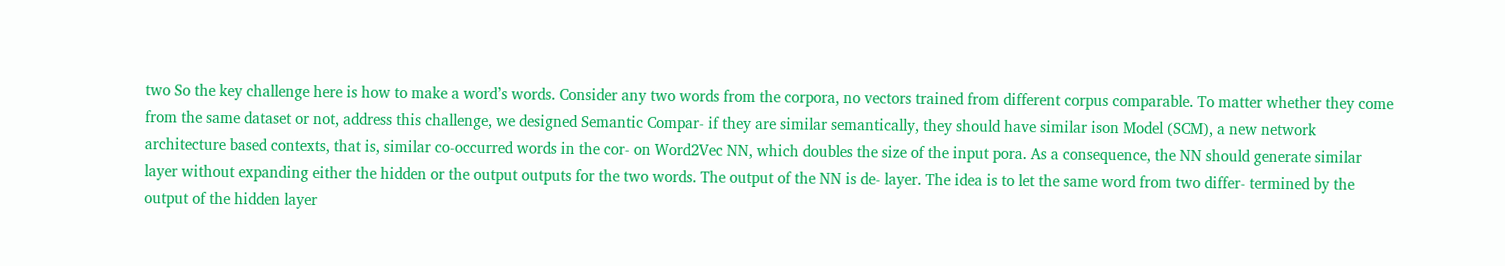two So the key challenge here is how to make a word’s words. Consider any two words from the corpora, no vectors trained from different corpus comparable. To matter whether they come from the same dataset or not, address this challenge, we designed Semantic Compar- if they are similar semantically, they should have similar ison Model (SCM), a new network architecture based contexts, that is, similar co-occurred words in the cor- on Word2Vec NN, which doubles the size of the input pora. As a consequence, the NN should generate similar layer without expanding either the hidden or the output outputs for the two words. The output of the NN is de- layer. The idea is to let the same word from two differ- termined by the output of the hidden layer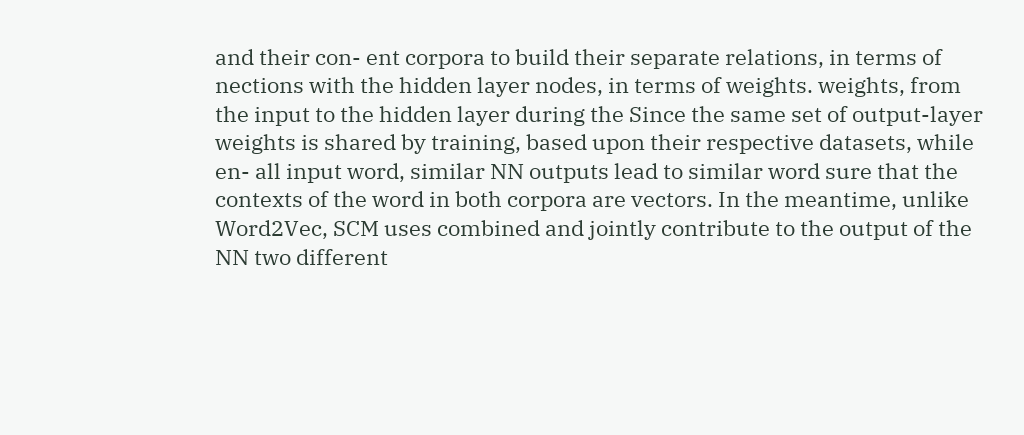and their con- ent corpora to build their separate relations, in terms of nections with the hidden layer nodes, in terms of weights. weights, from the input to the hidden layer during the Since the same set of output-layer weights is shared by training, based upon their respective datasets, while en- all input word, similar NN outputs lead to similar word sure that the contexts of the word in both corpora are vectors. In the meantime, unlike Word2Vec, SCM uses combined and jointly contribute to the output of the NN two different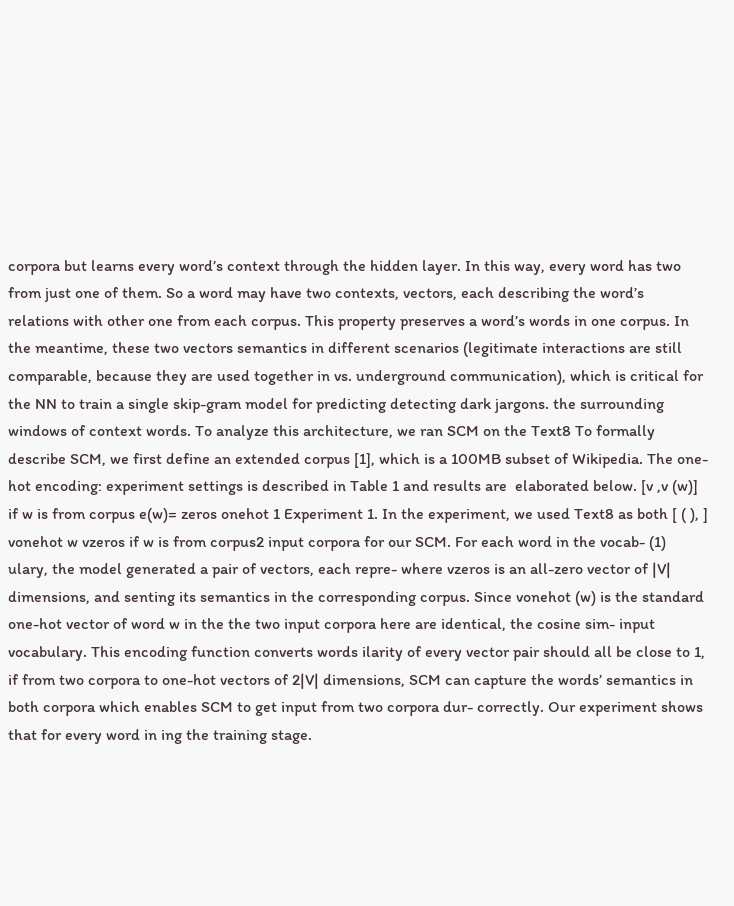corpora but learns every word’s context through the hidden layer. In this way, every word has two from just one of them. So a word may have two contexts, vectors, each describing the word’s relations with other one from each corpus. This property preserves a word’s words in one corpus. In the meantime, these two vectors semantics in different scenarios (legitimate interactions are still comparable, because they are used together in vs. underground communication), which is critical for the NN to train a single skip-gram model for predicting detecting dark jargons. the surrounding windows of context words. To analyze this architecture, we ran SCM on the Text8 To formally describe SCM, we first define an extended corpus [1], which is a 100MB subset of Wikipedia. The one-hot encoding: experiment settings is described in Table 1 and results are  elaborated below. [v ,v (w)] if w is from corpus e(w)= zeros onehot 1 Experiment 1. In the experiment, we used Text8 as both [ ( ), ] vonehot w vzeros if w is from corpus2 input corpora for our SCM. For each word in the vocab- (1) ulary, the model generated a pair of vectors, each repre- where vzeros is an all-zero vector of |V| dimensions, and senting its semantics in the corresponding corpus. Since vonehot (w) is the standard one-hot vector of word w in the the two input corpora here are identical, the cosine sim- input vocabulary. This encoding function converts words ilarity of every vector pair should all be close to 1, if from two corpora to one-hot vectors of 2|V| dimensions, SCM can capture the words’ semantics in both corpora which enables SCM to get input from two corpora dur- correctly. Our experiment shows that for every word in ing the training stage.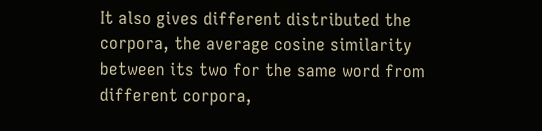It also gives different distributed the corpora, the average cosine similarity between its two for the same word from different corpora,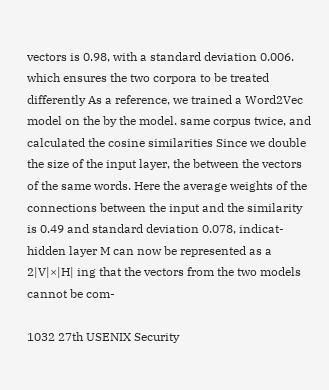vectors is 0.98, with a standard deviation 0.006. which ensures the two corpora to be treated differently As a reference, we trained a Word2Vec model on the by the model. same corpus twice, and calculated the cosine similarities Since we double the size of the input layer, the between the vectors of the same words. Here the average weights of the connections between the input and the similarity is 0.49 and standard deviation 0.078, indicat- hidden layer M can now be represented as a 2|V|×|H| ing that the vectors from the two models cannot be com-

1032 27th USENIX Security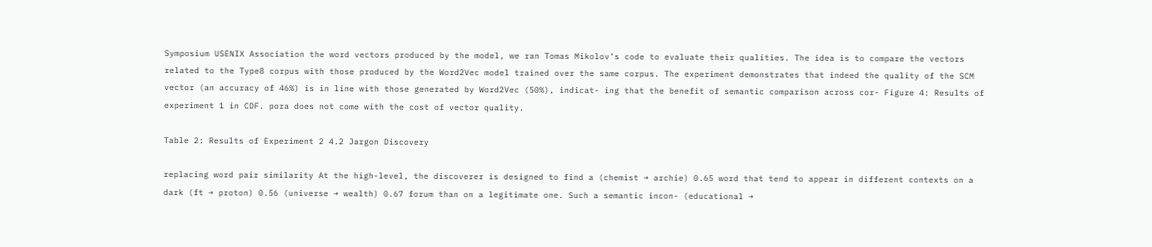Symposium USENIX Association the word vectors produced by the model, we ran Tomas Mikolov’s code to evaluate their qualities. The idea is to compare the vectors related to the Type8 corpus with those produced by the Word2Vec model trained over the same corpus. The experiment demonstrates that indeed the quality of the SCM vector (an accuracy of 46%) is in line with those generated by Word2Vec (50%), indicat- ing that the benefit of semantic comparison across cor- Figure 4: Results of experiment 1 in CDF. pora does not come with the cost of vector quality.

Table 2: Results of Experiment 2 4.2 Jargon Discovery

replacing word pair similarity At the high-level, the discoverer is designed to find a (chemist → archie) 0.65 word that tend to appear in different contexts on a dark (ft → proton) 0.56 (universe → wealth) 0.67 forum than on a legitimate one. Such a semantic incon- (educational →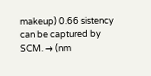makeup) 0.66 sistency can be captured by SCM. → (nm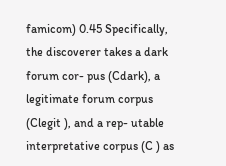famicom) 0.45 Specifically, the discoverer takes a dark forum cor- pus (Cdark), a legitimate forum corpus (Clegit ), and a rep- utable interpretative corpus (C ) as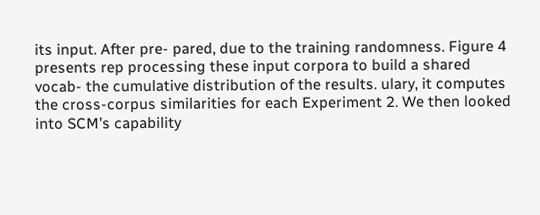its input. After pre- pared, due to the training randomness. Figure 4 presents rep processing these input corpora to build a shared vocab- the cumulative distribution of the results. ulary, it computes the cross-corpus similarities for each Experiment 2. We then looked into SCM’s capability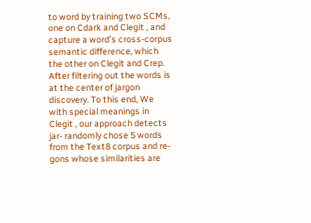to word by training two SCMs, one on Cdark and Clegit , and capture a word’s cross-corpus semantic difference, which the other on Clegit and Crep. After filtering out the words is at the center of jargon discovery. To this end, We with special meanings in Clegit , our approach detects jar- randomly chose 5 words from the Text8 corpus and re- gons whose similarities are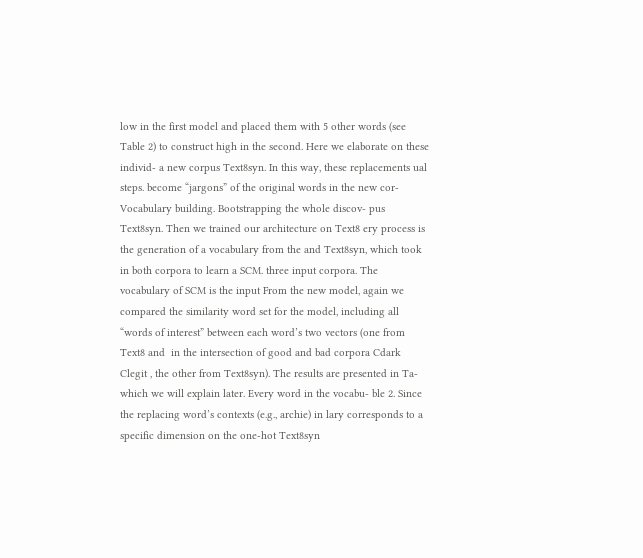low in the first model and placed them with 5 other words (see Table 2) to construct high in the second. Here we elaborate on these individ- a new corpus Text8syn. In this way, these replacements ual steps. become “jargons” of the original words in the new cor- Vocabulary building. Bootstrapping the whole discov- pus Text8syn. Then we trained our architecture on Text8 ery process is the generation of a vocabulary from the and Text8syn, which took in both corpora to learn a SCM. three input corpora. The vocabulary of SCM is the input From the new model, again we compared the similarity word set for the model, including all “words of interest” between each word’s two vectors (one from Text8 and  in the intersection of good and bad corpora Cdark Clegit , the other from Text8syn). The results are presented in Ta- which we will explain later. Every word in the vocabu- ble 2. Since the replacing word’s contexts (e.g., archie) in lary corresponds to a specific dimension on the one-hot Text8syn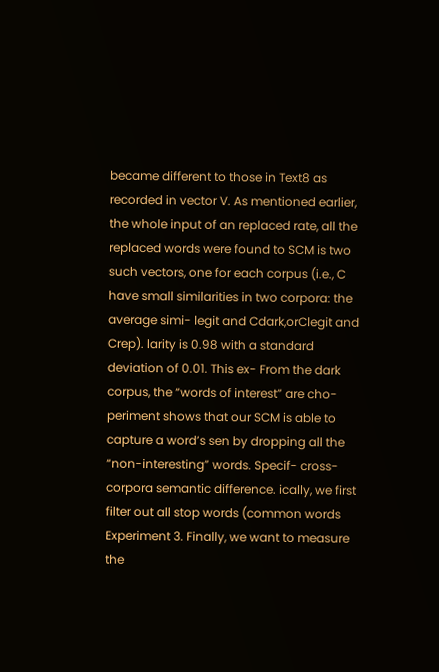became different to those in Text8 as recorded in vector V. As mentioned earlier, the whole input of an replaced rate, all the replaced words were found to SCM is two such vectors, one for each corpus (i.e., C have small similarities in two corpora: the average simi- legit and Cdark,orClegit and Crep). larity is 0.98 with a standard deviation of 0.01. This ex- From the dark corpus, the “words of interest” are cho- periment shows that our SCM is able to capture a word’s sen by dropping all the “non-interesting” words. Specif- cross-corpora semantic difference. ically, we first filter out all stop words (common words Experiment 3. Finally, we want to measure the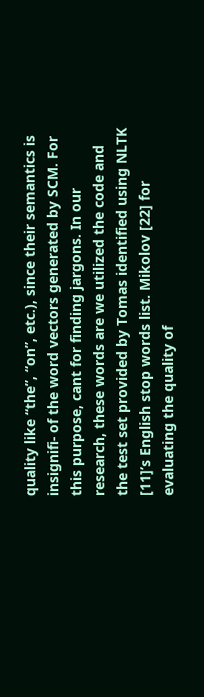quality like “the”, “on”, etc.), since their semantics is insignifi- of the word vectors generated by SCM. For this purpose, cant for finding jargons. In our research, these words are we utilized the code and the test set provided by Tomas identified using NLTK [11]’s English stop words list. Mikolov [22] for evaluating the quality of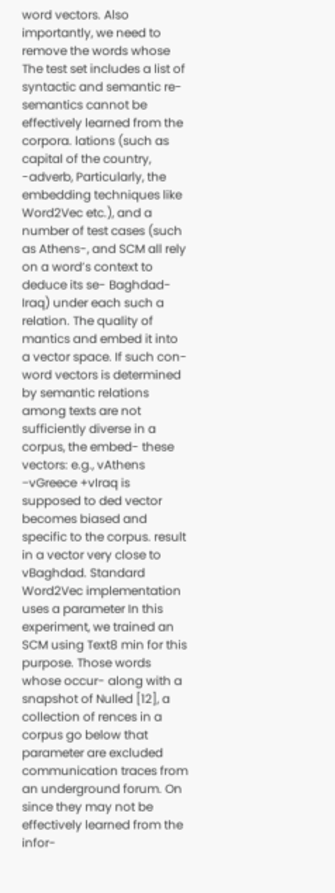word vectors. Also importantly, we need to remove the words whose The test set includes a list of syntactic and semantic re- semantics cannot be effectively learned from the corpora. lations (such as capital of the country, -adverb, Particularly, the embedding techniques like Word2Vec etc.), and a number of test cases (such as Athens-, and SCM all rely on a word’s context to deduce its se- Baghdad-Iraq) under each such a relation. The quality of mantics and embed it into a vector space. If such con- word vectors is determined by semantic relations among texts are not sufficiently diverse in a corpus, the embed- these vectors: e.g., vAthens −vGreece +vIraq is supposed to ded vector becomes biased and specific to the corpus. result in a vector very close to vBaghdad. Standard Word2Vec implementation uses a parameter In this experiment, we trained an SCM using Text8 min for this purpose. Those words whose occur- along with a snapshot of Nulled [12], a collection of rences in a corpus go below that parameter are excluded communication traces from an underground forum. On since they may not be effectively learned from the infor-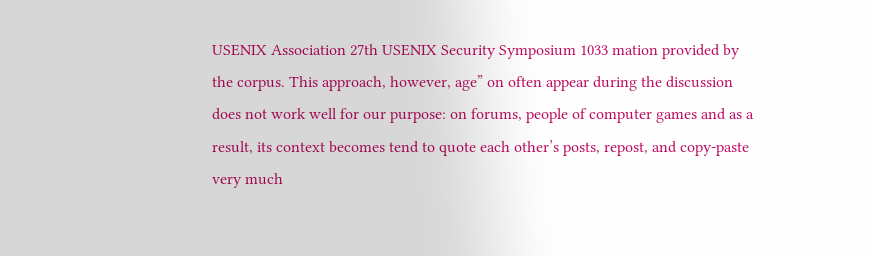USENIX Association 27th USENIX Security Symposium 1033 mation provided by the corpus. This approach, however, age” on often appear during the discussion does not work well for our purpose: on forums, people of computer games and as a result, its context becomes tend to quote each other’s posts, repost, and copy-paste very much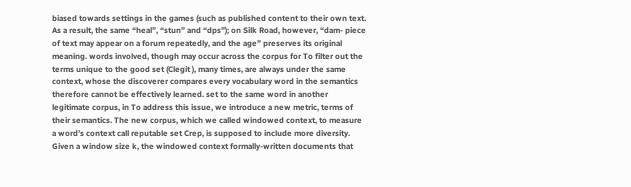biased towards settings in the games (such as published content to their own text. As a result, the same “heal”, “stun” and “dps”); on Silk Road, however, “dam- piece of text may appear on a forum repeatedly, and the age” preserves its original meaning. words involved, though may occur across the corpus for To filter out the terms unique to the good set (Clegit ), many times, are always under the same context, whose the discoverer compares every vocabulary word in the semantics therefore cannot be effectively learned. set to the same word in another legitimate corpus, in To address this issue, we introduce a new metric, terms of their semantics. The new corpus, which we called windowed context, to measure a word’s context call reputable set Crep, is supposed to include more diversity. Given a window size k, the windowed context formally-written documents that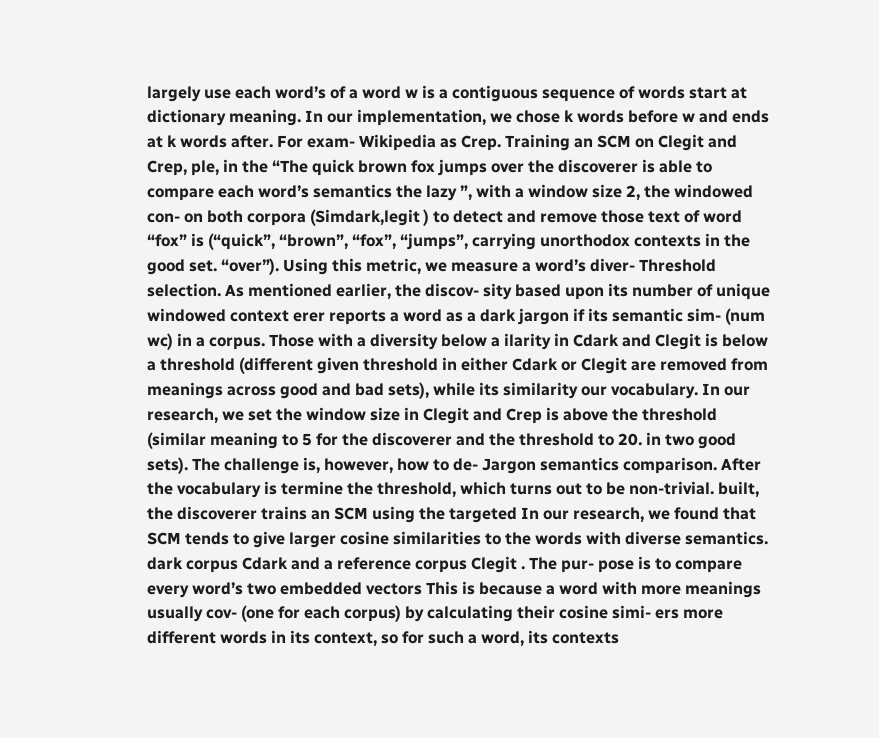largely use each word’s of a word w is a contiguous sequence of words start at dictionary meaning. In our implementation, we chose k words before w and ends at k words after. For exam- Wikipedia as Crep. Training an SCM on Clegit and Crep, ple, in the “The quick brown fox jumps over the discoverer is able to compare each word’s semantics the lazy ”, with a window size 2, the windowed con- on both corpora (Simdark,legit ) to detect and remove those text of word “fox” is (“quick”, “brown”, “fox”, “jumps”, carrying unorthodox contexts in the good set. “over”). Using this metric, we measure a word’s diver- Threshold selection. As mentioned earlier, the discov- sity based upon its number of unique windowed context erer reports a word as a dark jargon if its semantic sim- (num wc) in a corpus. Those with a diversity below a ilarity in Cdark and Clegit is below a threshold (different given threshold in either Cdark or Clegit are removed from meanings across good and bad sets), while its similarity our vocabulary. In our research, we set the window size in Clegit and Crep is above the threshold (similar meaning to 5 for the discoverer and the threshold to 20. in two good sets). The challenge is, however, how to de- Jargon semantics comparison. After the vocabulary is termine the threshold, which turns out to be non-trivial. built, the discoverer trains an SCM using the targeted In our research, we found that SCM tends to give larger cosine similarities to the words with diverse semantics. dark corpus Cdark and a reference corpus Clegit . The pur- pose is to compare every word’s two embedded vectors This is because a word with more meanings usually cov- (one for each corpus) by calculating their cosine simi- ers more different words in its context, so for such a word, its contexts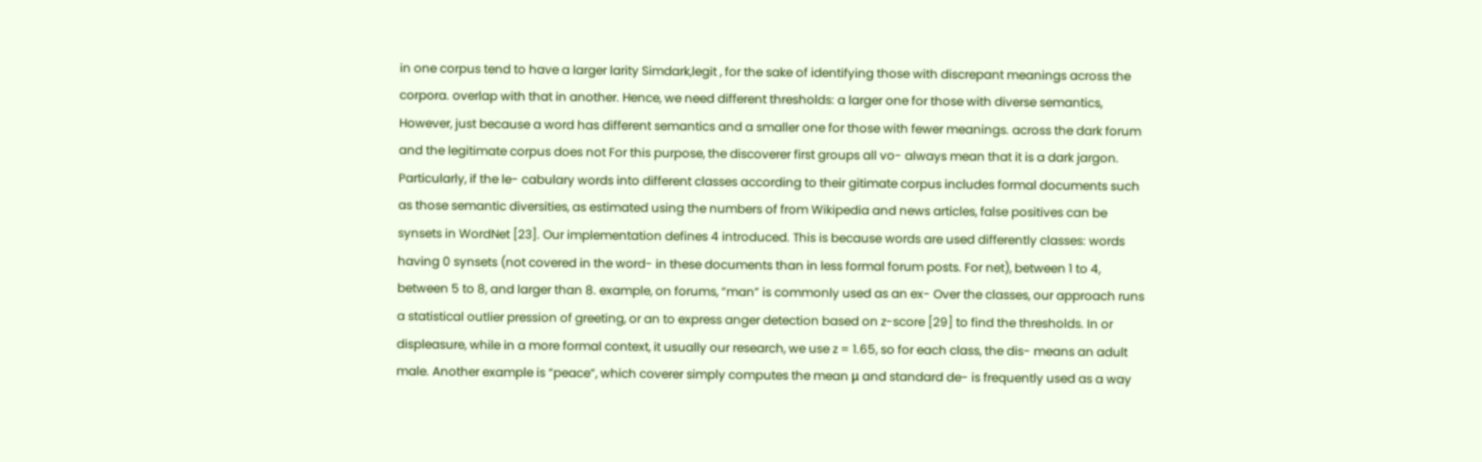in one corpus tend to have a larger larity Simdark,legit , for the sake of identifying those with discrepant meanings across the corpora. overlap with that in another. Hence, we need different thresholds: a larger one for those with diverse semantics, However, just because a word has different semantics and a smaller one for those with fewer meanings. across the dark forum and the legitimate corpus does not For this purpose, the discoverer first groups all vo- always mean that it is a dark jargon. Particularly, if the le- cabulary words into different classes according to their gitimate corpus includes formal documents such as those semantic diversities, as estimated using the numbers of from Wikipedia and news articles, false positives can be synsets in WordNet [23]. Our implementation defines 4 introduced. This is because words are used differently classes: words having 0 synsets (not covered in the word- in these documents than in less formal forum posts. For net), between 1 to 4, between 5 to 8, and larger than 8. example, on forums, “man” is commonly used as an ex- Over the classes, our approach runs a statistical outlier pression of greeting, or an to express anger detection based on z-score [29] to find the thresholds. In or displeasure, while in a more formal context, it usually our research, we use z = 1.65, so for each class, the dis- means an adult male. Another example is “peace”, which coverer simply computes the mean μ and standard de- is frequently used as a way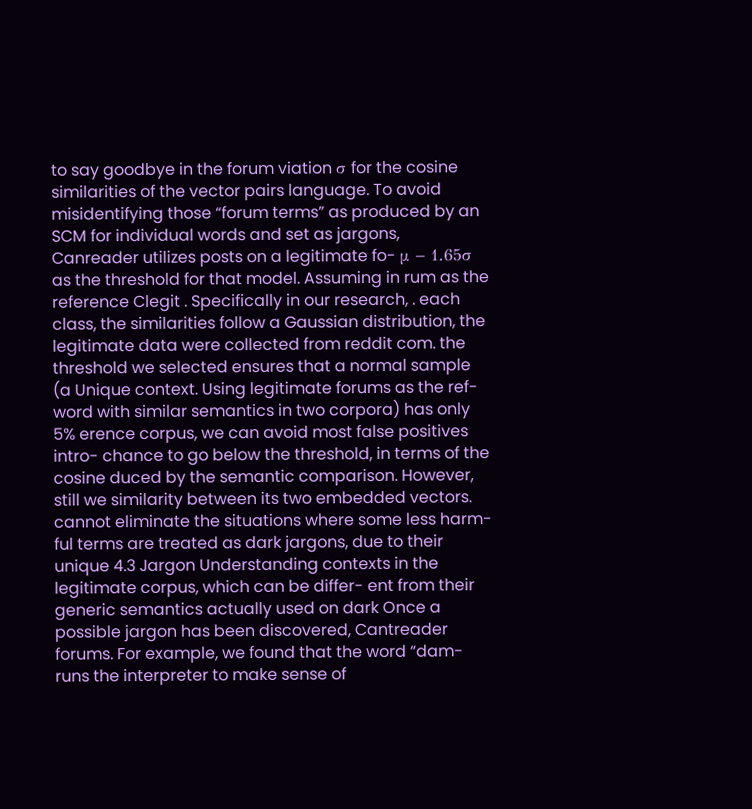to say goodbye in the forum viation σ for the cosine similarities of the vector pairs language. To avoid misidentifying those “forum terms” as produced by an SCM for individual words and set as jargons, Canreader utilizes posts on a legitimate fo- μ − 1.65σ as the threshold for that model. Assuming in rum as the reference Clegit . Specifically in our research, . each class, the similarities follow a Gaussian distribution, the legitimate data were collected from reddit com. the threshold we selected ensures that a normal sample (a Unique context. Using legitimate forums as the ref- word with similar semantics in two corpora) has only 5% erence corpus, we can avoid most false positives intro- chance to go below the threshold, in terms of the cosine duced by the semantic comparison. However, still we similarity between its two embedded vectors. cannot eliminate the situations where some less harm- ful terms are treated as dark jargons, due to their unique 4.3 Jargon Understanding contexts in the legitimate corpus, which can be differ- ent from their generic semantics actually used on dark Once a possible jargon has been discovered, Cantreader forums. For example, we found that the word “dam- runs the interpreter to make sense of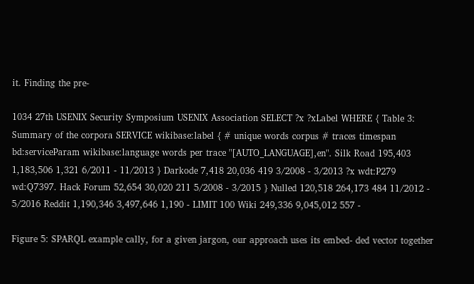it. Finding the pre-

1034 27th USENIX Security Symposium USENIX Association SELECT ?x ?xLabel WHERE { Table 3: Summary of the corpora SERVICE wikibase:label { # unique words corpus # traces timespan bd:serviceParam wikibase:language words per trace "[AUTO_LANGUAGE],en". Silk Road 195,403 1,183,506 1,321 6/2011 - 11/2013 } Darkode 7,418 20,036 419 3/2008 - 3/2013 ?x wdt:P279 wd:Q7397. Hack Forum 52,654 30,020 211 5/2008 - 3/2015 } Nulled 120,518 264,173 484 11/2012 - 5/2016 Reddit 1,190,346 3,497,646 1,190 - LIMIT 100 Wiki 249,336 9,045,012 557 -

Figure 5: SPARQL example cally, for a given jargon, our approach uses its embed- ded vector together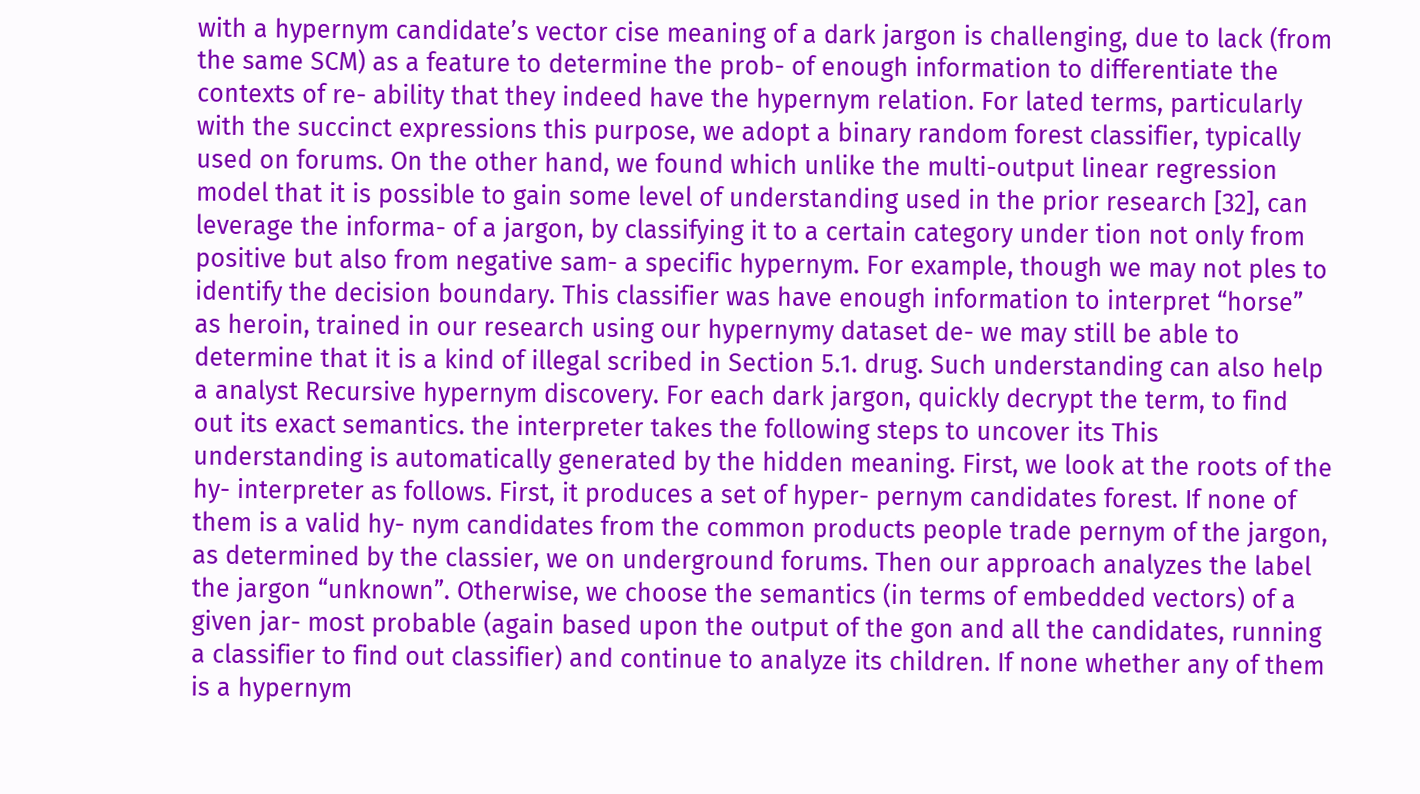with a hypernym candidate’s vector cise meaning of a dark jargon is challenging, due to lack (from the same SCM) as a feature to determine the prob- of enough information to differentiate the contexts of re- ability that they indeed have the hypernym relation. For lated terms, particularly with the succinct expressions this purpose, we adopt a binary random forest classifier, typically used on forums. On the other hand, we found which unlike the multi-output linear regression model that it is possible to gain some level of understanding used in the prior research [32], can leverage the informa- of a jargon, by classifying it to a certain category under tion not only from positive but also from negative sam- a specific hypernym. For example, though we may not ples to identify the decision boundary. This classifier was have enough information to interpret “horse” as heroin, trained in our research using our hypernymy dataset de- we may still be able to determine that it is a kind of illegal scribed in Section 5.1. drug. Such understanding can also help a analyst Recursive hypernym discovery. For each dark jargon, quickly decrypt the term, to find out its exact semantics. the interpreter takes the following steps to uncover its This understanding is automatically generated by the hidden meaning. First, we look at the roots of the hy- interpreter as follows. First, it produces a set of hyper- pernym candidates forest. If none of them is a valid hy- nym candidates from the common products people trade pernym of the jargon, as determined by the classier, we on underground forums. Then our approach analyzes the label the jargon “unknown”. Otherwise, we choose the semantics (in terms of embedded vectors) of a given jar- most probable (again based upon the output of the gon and all the candidates, running a classifier to find out classifier) and continue to analyze its children. If none whether any of them is a hypernym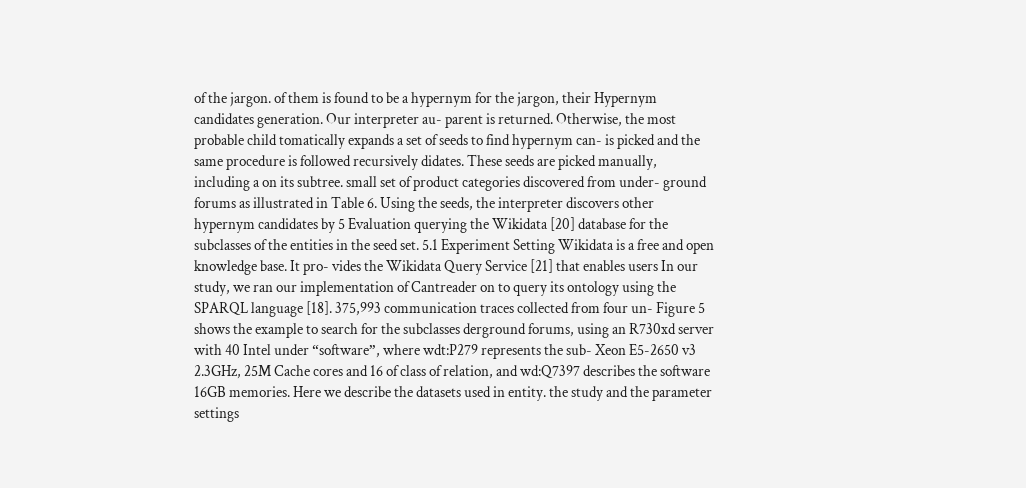of the jargon. of them is found to be a hypernym for the jargon, their Hypernym candidates generation. Our interpreter au- parent is returned. Otherwise, the most probable child tomatically expands a set of seeds to find hypernym can- is picked and the same procedure is followed recursively didates. These seeds are picked manually, including a on its subtree. small set of product categories discovered from under- ground forums as illustrated in Table 6. Using the seeds, the interpreter discovers other hypernym candidates by 5 Evaluation querying the Wikidata [20] database for the subclasses of the entities in the seed set. 5.1 Experiment Setting Wikidata is a free and open knowledge base. It pro- vides the Wikidata Query Service [21] that enables users In our study, we ran our implementation of Cantreader on to query its ontology using the SPARQL language [18]. 375,993 communication traces collected from four un- Figure 5 shows the example to search for the subclasses derground forums, using an R730xd server with 40 Intel under “software”, where wdt:P279 represents the sub- Xeon E5-2650 v3 2.3GHz, 25M Cache cores and 16 of class of relation, and wd:Q7397 describes the software 16GB memories. Here we describe the datasets used in entity. the study and the parameter settings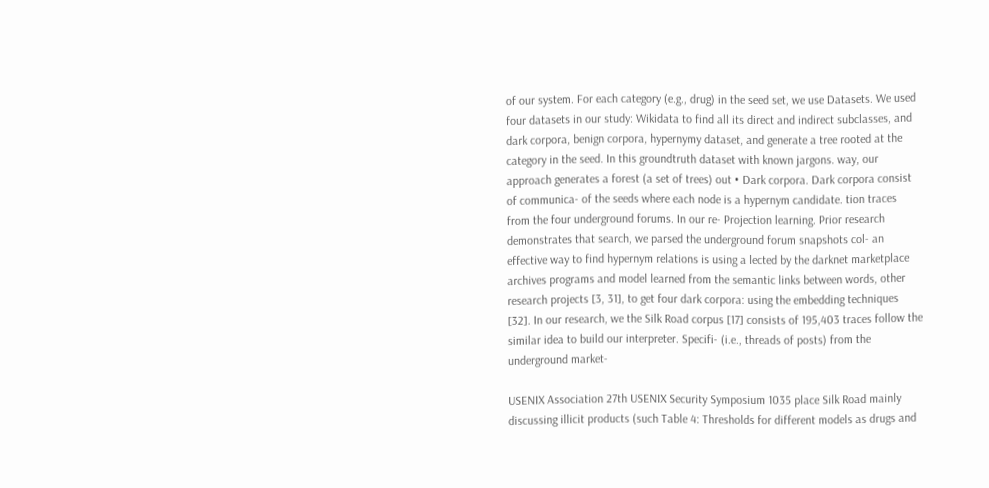of our system. For each category (e.g., drug) in the seed set, we use Datasets. We used four datasets in our study: Wikidata to find all its direct and indirect subclasses, and dark corpora, benign corpora, hypernymy dataset, and generate a tree rooted at the category in the seed. In this groundtruth dataset with known jargons. way, our approach generates a forest (a set of trees) out • Dark corpora. Dark corpora consist of communica- of the seeds where each node is a hypernym candidate. tion traces from the four underground forums. In our re- Projection learning. Prior research demonstrates that search, we parsed the underground forum snapshots col- an effective way to find hypernym relations is using a lected by the darknet marketplace archives programs and model learned from the semantic links between words, other research projects [3, 31], to get four dark corpora: using the embedding techniques [32]. In our research, we the Silk Road corpus [17] consists of 195,403 traces follow the similar idea to build our interpreter. Specifi- (i.e., threads of posts) from the underground market-

USENIX Association 27th USENIX Security Symposium 1035 place Silk Road mainly discussing illicit products (such Table 4: Thresholds for different models as drugs and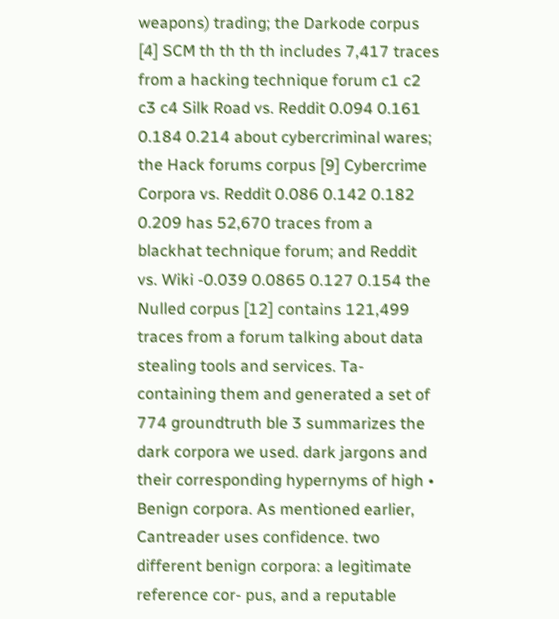weapons) trading; the Darkode corpus [4] SCM th th th th includes 7,417 traces from a hacking technique forum c1 c2 c3 c4 Silk Road vs. Reddit 0.094 0.161 0.184 0.214 about cybercriminal wares; the Hack forums corpus [9] Cybercrime Corpora vs. Reddit 0.086 0.142 0.182 0.209 has 52,670 traces from a blackhat technique forum; and Reddit vs. Wiki -0.039 0.0865 0.127 0.154 the Nulled corpus [12] contains 121,499 traces from a forum talking about data stealing tools and services. Ta- containing them and generated a set of 774 groundtruth ble 3 summarizes the dark corpora we used. dark jargons and their corresponding hypernyms of high • Benign corpora. As mentioned earlier, Cantreader uses confidence. two different benign corpora: a legitimate reference cor- pus, and a reputable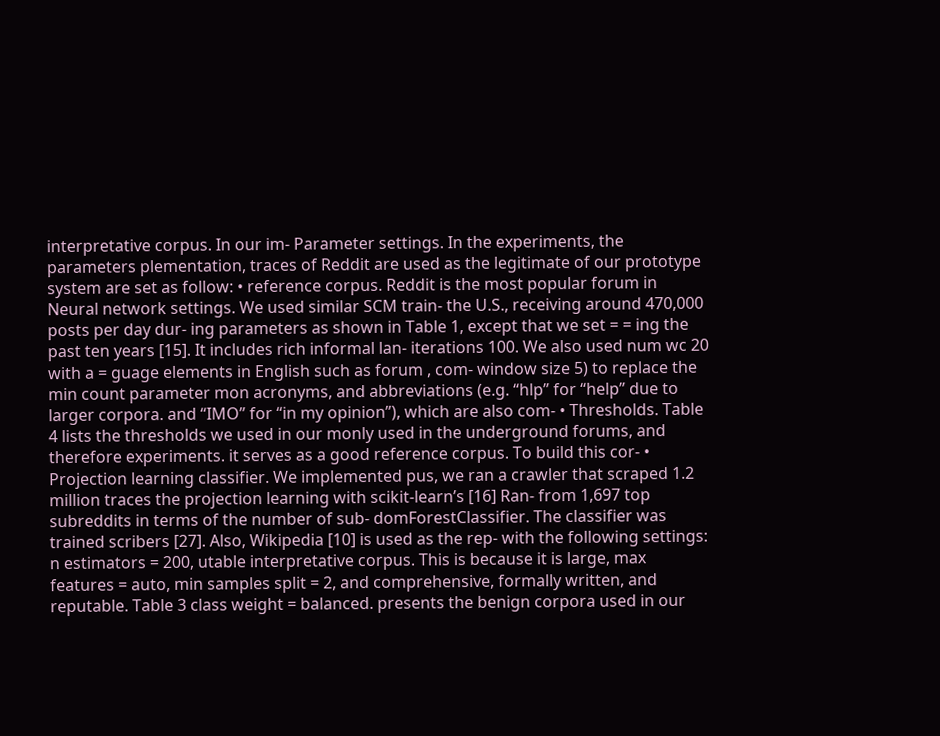interpretative corpus. In our im- Parameter settings. In the experiments, the parameters plementation, traces of Reddit are used as the legitimate of our prototype system are set as follow: • reference corpus. Reddit is the most popular forum in Neural network settings. We used similar SCM train- the U.S., receiving around 470,000 posts per day dur- ing parameters as shown in Table 1, except that we set = = ing the past ten years [15]. It includes rich informal lan- iterations 100. We also used num wc 20 with a = guage elements in English such as forum , com- window size 5) to replace the min count parameter mon acronyms, and abbreviations (e.g. “hlp” for “help” due to larger corpora. and “IMO” for “in my opinion”), which are also com- • Thresholds. Table 4 lists the thresholds we used in our monly used in the underground forums, and therefore experiments. it serves as a good reference corpus. To build this cor- • Projection learning classifier. We implemented pus, we ran a crawler that scraped 1.2 million traces the projection learning with scikit-learn’s [16] Ran- from 1,697 top subreddits in terms of the number of sub- domForestClassifier. The classifier was trained scribers [27]. Also, Wikipedia [10] is used as the rep- with the following settings: n estimators = 200, utable interpretative corpus. This is because it is large, max features = auto, min samples split = 2, and comprehensive, formally written, and reputable. Table 3 class weight = balanced. presents the benign corpora used in our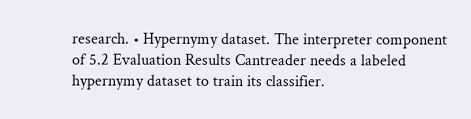research. • Hypernymy dataset. The interpreter component of 5.2 Evaluation Results Cantreader needs a labeled hypernymy dataset to train its classifier.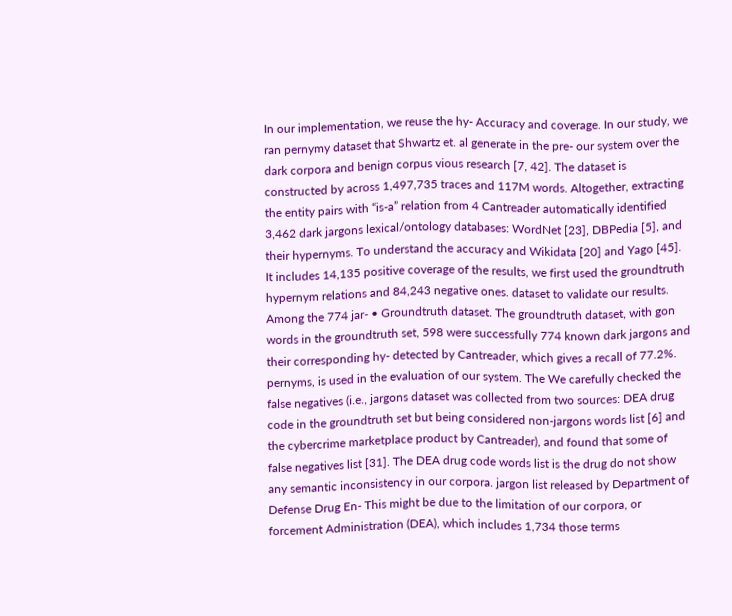In our implementation, we reuse the hy- Accuracy and coverage. In our study, we ran pernymy dataset that Shwartz et. al generate in the pre- our system over the dark corpora and benign corpus vious research [7, 42]. The dataset is constructed by across 1,497,735 traces and 117M words. Altogether, extracting the entity pairs with “is-a” relation from 4 Cantreader automatically identified 3,462 dark jargons lexical/ontology databases: WordNet [23], DBPedia [5], and their hypernyms. To understand the accuracy and Wikidata [20] and Yago [45]. It includes 14,135 positive coverage of the results, we first used the groundtruth hypernym relations and 84,243 negative ones. dataset to validate our results. Among the 774 jar- • Groundtruth dataset. The groundtruth dataset, with gon words in the groundtruth set, 598 were successfully 774 known dark jargons and their corresponding hy- detected by Cantreader, which gives a recall of 77.2%. pernyms, is used in the evaluation of our system. The We carefully checked the false negatives (i.e., jargons dataset was collected from two sources: DEA drug code in the groundtruth set but being considered non-jargons words list [6] and the cybercrime marketplace product by Cantreader), and found that some of false negatives list [31]. The DEA drug code words list is the drug do not show any semantic inconsistency in our corpora. jargon list released by Department of Defense Drug En- This might be due to the limitation of our corpora, or forcement Administration (DEA), which includes 1,734 those terms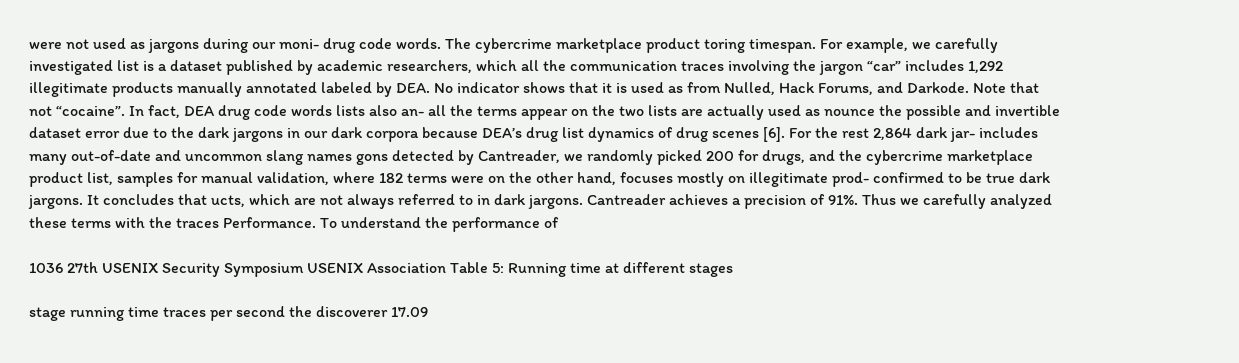were not used as jargons during our moni- drug code words. The cybercrime marketplace product toring timespan. For example, we carefully investigated list is a dataset published by academic researchers, which all the communication traces involving the jargon “car” includes 1,292 illegitimate products manually annotated labeled by DEA. No indicator shows that it is used as from Nulled, Hack Forums, and Darkode. Note that not “cocaine”. In fact, DEA drug code words lists also an- all the terms appear on the two lists are actually used as nounce the possible and invertible dataset error due to the dark jargons in our dark corpora because DEA’s drug list dynamics of drug scenes [6]. For the rest 2,864 dark jar- includes many out-of-date and uncommon slang names gons detected by Cantreader, we randomly picked 200 for drugs, and the cybercrime marketplace product list, samples for manual validation, where 182 terms were on the other hand, focuses mostly on illegitimate prod- confirmed to be true dark jargons. It concludes that ucts, which are not always referred to in dark jargons. Cantreader achieves a precision of 91%. Thus we carefully analyzed these terms with the traces Performance. To understand the performance of

1036 27th USENIX Security Symposium USENIX Association Table 5: Running time at different stages

stage running time traces per second the discoverer 17.09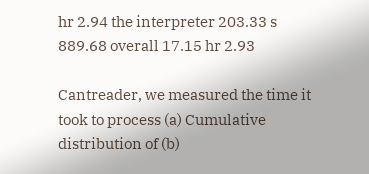hr 2.94 the interpreter 203.33 s 889.68 overall 17.15 hr 2.93

Cantreader, we measured the time it took to process (a) Cumulative distribution of (b)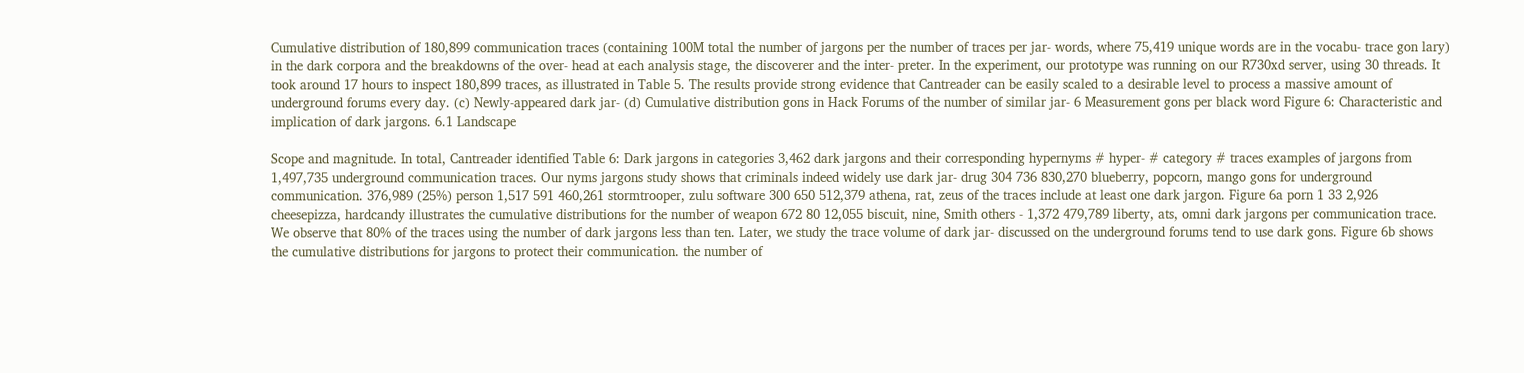Cumulative distribution of 180,899 communication traces (containing 100M total the number of jargons per the number of traces per jar- words, where 75,419 unique words are in the vocabu- trace gon lary) in the dark corpora and the breakdowns of the over- head at each analysis stage, the discoverer and the inter- preter. In the experiment, our prototype was running on our R730xd server, using 30 threads. It took around 17 hours to inspect 180,899 traces, as illustrated in Table 5. The results provide strong evidence that Cantreader can be easily scaled to a desirable level to process a massive amount of underground forums every day. (c) Newly-appeared dark jar- (d) Cumulative distribution gons in Hack Forums of the number of similar jar- 6 Measurement gons per black word Figure 6: Characteristic and implication of dark jargons. 6.1 Landscape

Scope and magnitude. In total, Cantreader identified Table 6: Dark jargons in categories 3,462 dark jargons and their corresponding hypernyms # hyper- # category # traces examples of jargons from 1,497,735 underground communication traces. Our nyms jargons study shows that criminals indeed widely use dark jar- drug 304 736 830,270 blueberry, popcorn, mango gons for underground communication. 376,989 (25%) person 1,517 591 460,261 stormtrooper, zulu software 300 650 512,379 athena, rat, zeus of the traces include at least one dark jargon. Figure 6a porn 1 33 2,926 cheesepizza, hardcandy illustrates the cumulative distributions for the number of weapon 672 80 12,055 biscuit, nine, Smith others - 1,372 479,789 liberty, ats, omni dark jargons per communication trace. We observe that 80% of the traces using the number of dark jargons less than ten. Later, we study the trace volume of dark jar- discussed on the underground forums tend to use dark gons. Figure 6b shows the cumulative distributions for jargons to protect their communication. the number of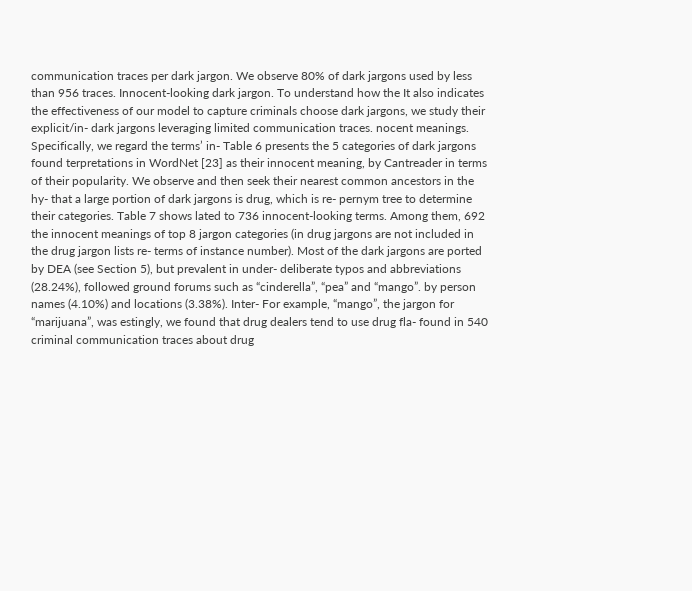communication traces per dark jargon. We observe 80% of dark jargons used by less than 956 traces. Innocent-looking dark jargon. To understand how the It also indicates the effectiveness of our model to capture criminals choose dark jargons, we study their explicit/in- dark jargons leveraging limited communication traces. nocent meanings. Specifically, we regard the terms’ in- Table 6 presents the 5 categories of dark jargons found terpretations in WordNet [23] as their innocent meaning, by Cantreader in terms of their popularity. We observe and then seek their nearest common ancestors in the hy- that a large portion of dark jargons is drug, which is re- pernym tree to determine their categories. Table 7 shows lated to 736 innocent-looking terms. Among them, 692 the innocent meanings of top 8 jargon categories (in drug jargons are not included in the drug jargon lists re- terms of instance number). Most of the dark jargons are ported by DEA (see Section 5), but prevalent in under- deliberate typos and abbreviations (28.24%), followed ground forums such as “cinderella”, “pea” and “mango”. by person names (4.10%) and locations (3.38%). Inter- For example, “mango”, the jargon for “marijuana”, was estingly, we found that drug dealers tend to use drug fla- found in 540 criminal communication traces about drug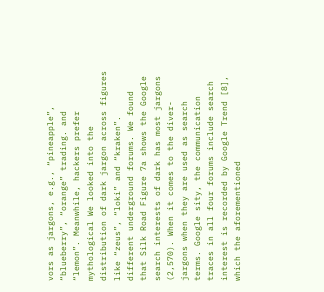vors as jargons, e.g., “pineapple”, “blueberry”, “orange” trading. and “lemon”. Meanwhile, hackers prefer mythological We looked into the distribution of dark jargon across figures like “zeus”, “loki” and “kraken”. different underground forums. We found that Silk Road Figure 7a shows the Google search interests of dark has most jargons (2,570). When it comes to the diver- jargons when they are used as search terms. Google sity, the communication traces in all four forums include search interest is recorded by Google Trend [8], which the aforementioned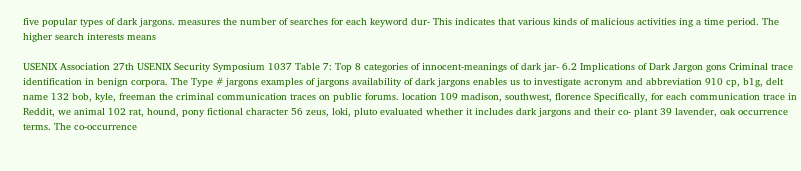five popular types of dark jargons. measures the number of searches for each keyword dur- This indicates that various kinds of malicious activities ing a time period. The higher search interests means

USENIX Association 27th USENIX Security Symposium 1037 Table 7: Top 8 categories of innocent-meanings of dark jar- 6.2 Implications of Dark Jargon gons Criminal trace identification in benign corpora. The Type # jargons examples of jargons availability of dark jargons enables us to investigate acronym and abbreviation 910 cp, b1g, delt name 132 bob, kyle, freeman the criminal communication traces on public forums. location 109 madison, southwest, florence Specifically, for each communication trace in Reddit, we animal 102 rat, hound, pony fictional character 56 zeus, loki, pluto evaluated whether it includes dark jargons and their co- plant 39 lavender, oak occurrence terms. The co-occurrence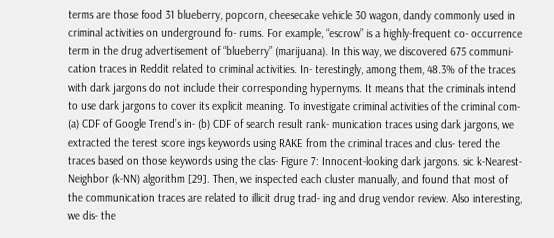terms are those food 31 blueberry, popcorn, cheesecake vehicle 30 wagon, dandy commonly used in criminal activities on underground fo- rums. For example, “escrow” is a highly-frequent co- occurrence term in the drug advertisement of “blueberry” (marijuana). In this way, we discovered 675 communi- cation traces in Reddit related to criminal activities. In- terestingly, among them, 48.3% of the traces with dark jargons do not include their corresponding hypernyms. It means that the criminals intend to use dark jargons to cover its explicit meaning. To investigate criminal activities of the criminal com- (a) CDF of Google Trend’s in- (b) CDF of search result rank- munication traces using dark jargons, we extracted the terest score ings keywords using RAKE from the criminal traces and clus- tered the traces based on those keywords using the clas- Figure 7: Innocent-looking dark jargons. sic k-Nearest-Neighbor (k-NN) algorithm [29]. Then, we inspected each cluster manually, and found that most of the communication traces are related to illicit drug trad- ing and drug vendor review. Also interesting, we dis- the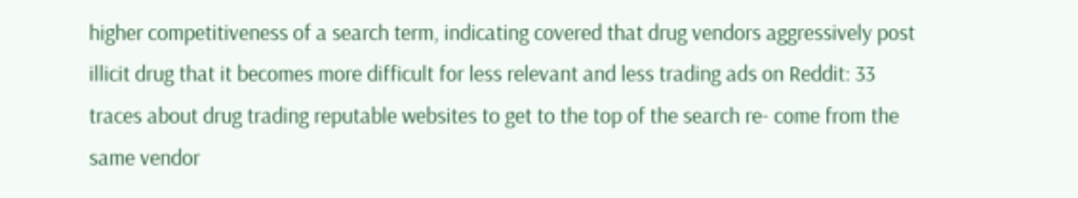higher competitiveness of a search term, indicating covered that drug vendors aggressively post illicit drug that it becomes more difficult for less relevant and less trading ads on Reddit: 33 traces about drug trading reputable websites to get to the top of the search re- come from the same vendor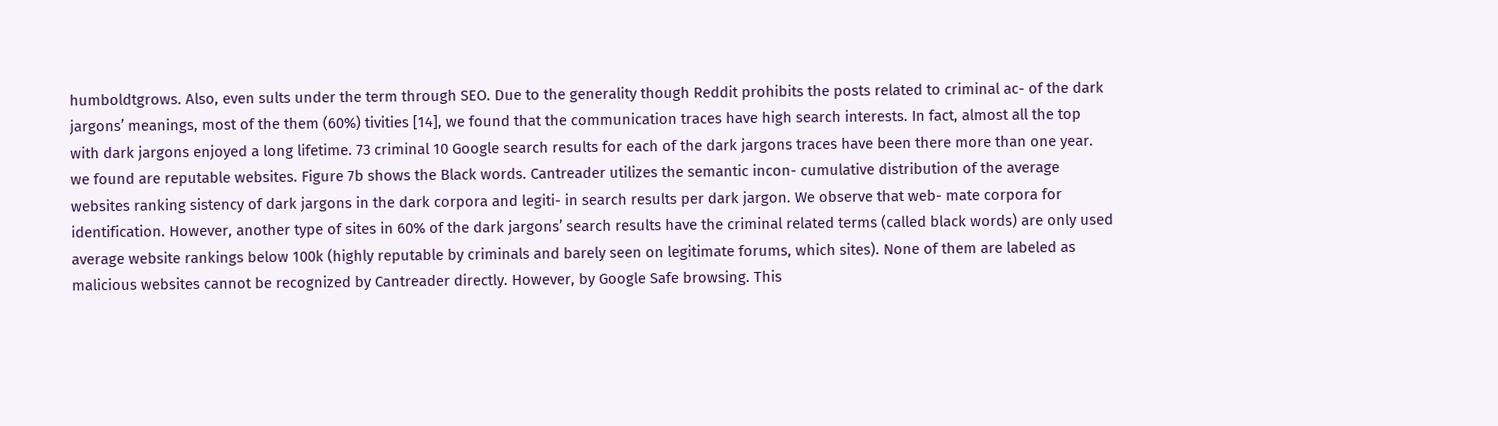humboldtgrows. Also, even sults under the term through SEO. Due to the generality though Reddit prohibits the posts related to criminal ac- of the dark jargons’ meanings, most of the them (60%) tivities [14], we found that the communication traces have high search interests. In fact, almost all the top with dark jargons enjoyed a long lifetime. 73 criminal 10 Google search results for each of the dark jargons traces have been there more than one year. we found are reputable websites. Figure 7b shows the Black words. Cantreader utilizes the semantic incon- cumulative distribution of the average websites ranking sistency of dark jargons in the dark corpora and legiti- in search results per dark jargon. We observe that web- mate corpora for identification. However, another type of sites in 60% of the dark jargons’ search results have the criminal related terms (called black words) are only used average website rankings below 100k (highly reputable by criminals and barely seen on legitimate forums, which sites). None of them are labeled as malicious websites cannot be recognized by Cantreader directly. However, by Google Safe browsing. This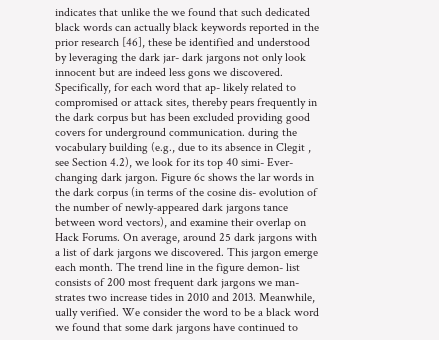indicates that unlike the we found that such dedicated black words can actually black keywords reported in the prior research [46], these be identified and understood by leveraging the dark jar- dark jargons not only look innocent but are indeed less gons we discovered. Specifically, for each word that ap- likely related to compromised or attack sites, thereby pears frequently in the dark corpus but has been excluded providing good covers for underground communication. during the vocabulary building (e.g., due to its absence in Clegit , see Section 4.2), we look for its top 40 simi- Ever-changing dark jargon. Figure 6c shows the lar words in the dark corpus (in terms of the cosine dis- evolution of the number of newly-appeared dark jargons tance between word vectors), and examine their overlap on Hack Forums. On average, around 25 dark jargons with a list of dark jargons we discovered. This jargon emerge each month. The trend line in the figure demon- list consists of 200 most frequent dark jargons we man- strates two increase tides in 2010 and 2013. Meanwhile, ually verified. We consider the word to be a black word we found that some dark jargons have continued to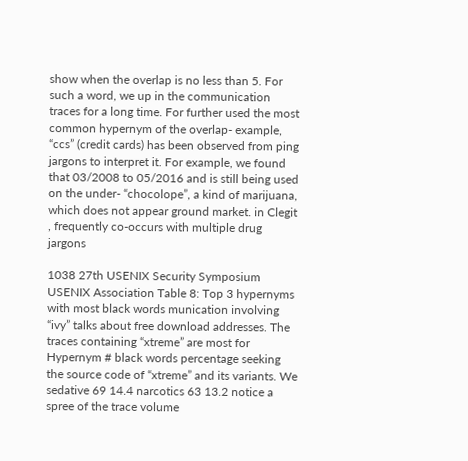show when the overlap is no less than 5. For such a word, we up in the communication traces for a long time. For further used the most common hypernym of the overlap- example, “ccs” (credit cards) has been observed from ping jargons to interpret it. For example, we found that 03/2008 to 05/2016 and is still being used on the under- “chocolope”, a kind of marijuana, which does not appear ground market. in Clegit , frequently co-occurs with multiple drug jargons

1038 27th USENIX Security Symposium USENIX Association Table 8: Top 3 hypernyms with most black words munication involving “ivy” talks about free download addresses. The traces containing “xtreme” are most for Hypernym # black words percentage seeking the source code of “xtreme” and its variants. We sedative 69 14.4 narcotics 63 13.2 notice a spree of the trace volume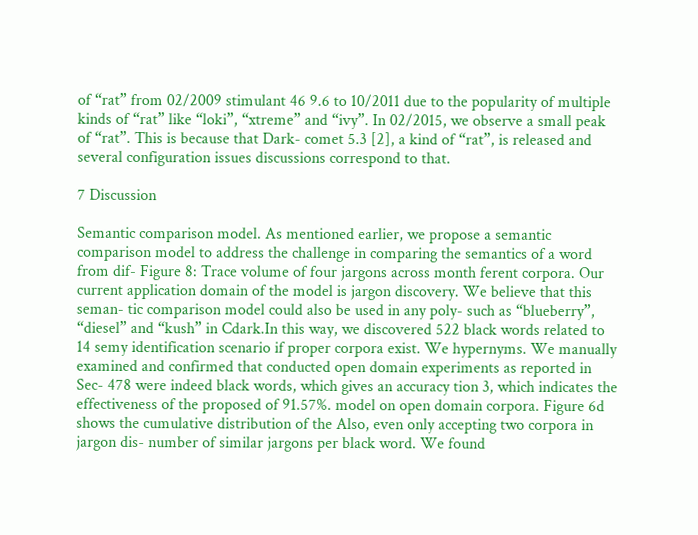of “rat” from 02/2009 stimulant 46 9.6 to 10/2011 due to the popularity of multiple kinds of “rat” like “loki”, “xtreme” and “ivy”. In 02/2015, we observe a small peak of “rat”. This is because that Dark- comet 5.3 [2], a kind of “rat”, is released and several configuration issues discussions correspond to that.

7 Discussion

Semantic comparison model. As mentioned earlier, we propose a semantic comparison model to address the challenge in comparing the semantics of a word from dif- Figure 8: Trace volume of four jargons across month ferent corpora. Our current application domain of the model is jargon discovery. We believe that this seman- tic comparison model could also be used in any poly- such as “blueberry”, “diesel” and “kush” in Cdark.In this way, we discovered 522 black words related to 14 semy identification scenario if proper corpora exist. We hypernyms. We manually examined and confirmed that conducted open domain experiments as reported in Sec- 478 were indeed black words, which gives an accuracy tion 3, which indicates the effectiveness of the proposed of 91.57%. model on open domain corpora. Figure 6d shows the cumulative distribution of the Also, even only accepting two corpora in jargon dis- number of similar jargons per black word. We found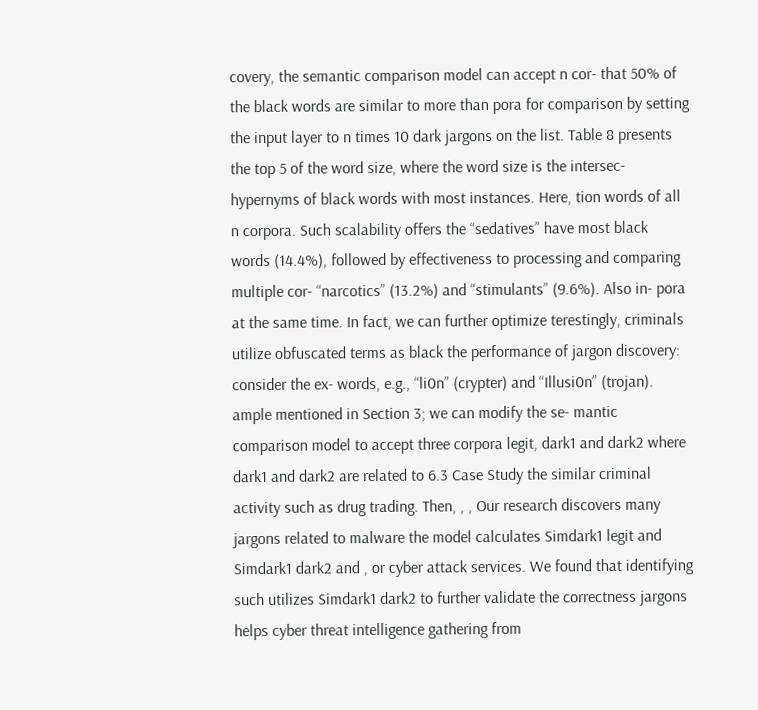covery, the semantic comparison model can accept n cor- that 50% of the black words are similar to more than pora for comparison by setting the input layer to n times 10 dark jargons on the list. Table 8 presents the top 5 of the word size, where the word size is the intersec- hypernyms of black words with most instances. Here, tion words of all n corpora. Such scalability offers the “sedatives” have most black words (14.4%), followed by effectiveness to processing and comparing multiple cor- “narcotics” (13.2%) and “stimulants” (9.6%). Also in- pora at the same time. In fact, we can further optimize terestingly, criminals utilize obfuscated terms as black the performance of jargon discovery: consider the ex- words, e.g., “li0n” (crypter) and “Illusi0n” (trojan). ample mentioned in Section 3; we can modify the se- mantic comparison model to accept three corpora legit, dark1 and dark2 where dark1 and dark2 are related to 6.3 Case Study the similar criminal activity such as drug trading. Then, , , Our research discovers many jargons related to malware the model calculates Simdark1 legit and Simdark1 dark2 and , or cyber attack services. We found that identifying such utilizes Simdark1 dark2 to further validate the correctness jargons helps cyber threat intelligence gathering from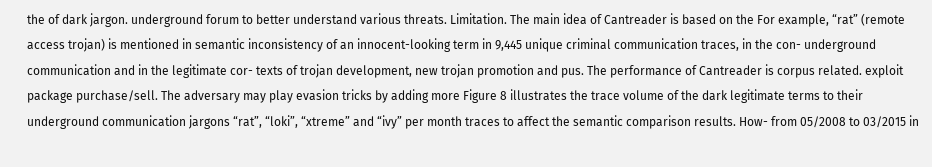the of dark jargon. underground forum to better understand various threats. Limitation. The main idea of Cantreader is based on the For example, “rat” (remote access trojan) is mentioned in semantic inconsistency of an innocent-looking term in 9,445 unique criminal communication traces, in the con- underground communication and in the legitimate cor- texts of trojan development, new trojan promotion and pus. The performance of Cantreader is corpus related. exploit package purchase/sell. The adversary may play evasion tricks by adding more Figure 8 illustrates the trace volume of the dark legitimate terms to their underground communication jargons “rat”, “loki”, “xtreme” and “ivy” per month traces to affect the semantic comparison results. How- from 05/2008 to 03/2015 in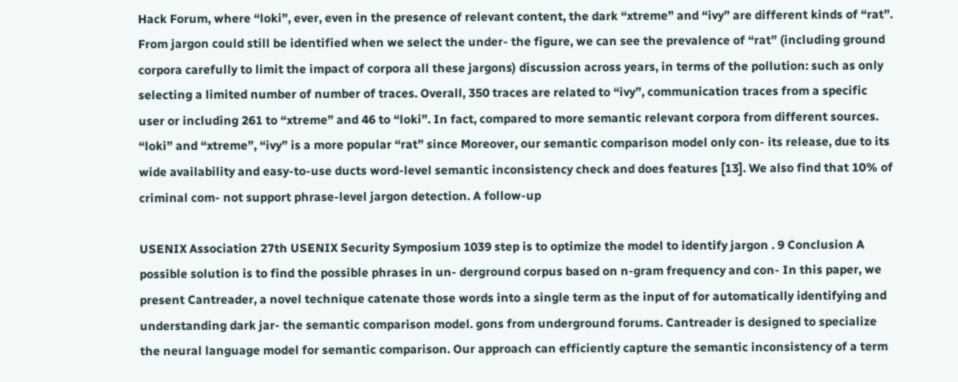Hack Forum, where “loki”, ever, even in the presence of relevant content, the dark “xtreme” and “ivy” are different kinds of “rat”. From jargon could still be identified when we select the under- the figure, we can see the prevalence of “rat” (including ground corpora carefully to limit the impact of corpora all these jargons) discussion across years, in terms of the pollution: such as only selecting a limited number of number of traces. Overall, 350 traces are related to “ivy”, communication traces from a specific user or including 261 to “xtreme” and 46 to “loki”. In fact, compared to more semantic relevant corpora from different sources. “loki” and “xtreme”, “ivy” is a more popular “rat” since Moreover, our semantic comparison model only con- its release, due to its wide availability and easy-to-use ducts word-level semantic inconsistency check and does features [13]. We also find that 10% of criminal com- not support phrase-level jargon detection. A follow-up

USENIX Association 27th USENIX Security Symposium 1039 step is to optimize the model to identify jargon . 9 Conclusion A possible solution is to find the possible phrases in un- derground corpus based on n-gram frequency and con- In this paper, we present Cantreader, a novel technique catenate those words into a single term as the input of for automatically identifying and understanding dark jar- the semantic comparison model. gons from underground forums. Cantreader is designed to specialize the neural language model for semantic comparison. Our approach can efficiently capture the semantic inconsistency of a term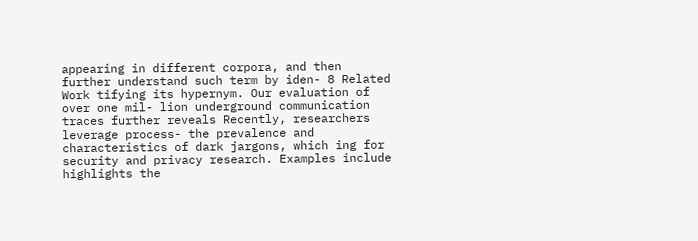appearing in different corpora, and then further understand such term by iden- 8 Related Work tifying its hypernym. Our evaluation of over one mil- lion underground communication traces further reveals Recently, researchers leverage process- the prevalence and characteristics of dark jargons, which ing for security and privacy research. Examples include highlights the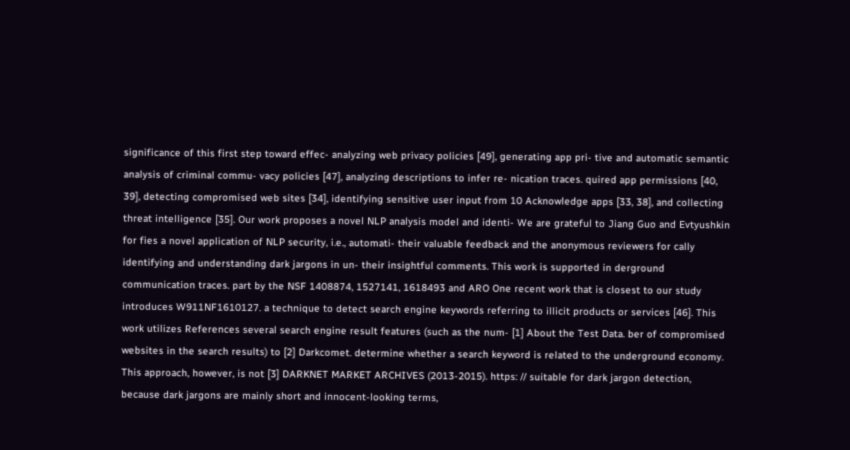significance of this first step toward effec- analyzing web privacy policies [49], generating app pri- tive and automatic semantic analysis of criminal commu- vacy policies [47], analyzing descriptions to infer re- nication traces. quired app permissions [40, 39], detecting compromised web sites [34], identifying sensitive user input from 10 Acknowledge apps [33, 38], and collecting threat intelligence [35]. Our work proposes a novel NLP analysis model and identi- We are grateful to Jiang Guo and Evtyushkin for fies a novel application of NLP security, i.e., automati- their valuable feedback and the anonymous reviewers for cally identifying and understanding dark jargons in un- their insightful comments. This work is supported in derground communication traces. part by the NSF 1408874, 1527141, 1618493 and ARO One recent work that is closest to our study introduces W911NF1610127. a technique to detect search engine keywords referring to illicit products or services [46]. This work utilizes References several search engine result features (such as the num- [1] About the Test Data. ber of compromised websites in the search results) to [2] Darkcomet. determine whether a search keyword is related to the underground economy. This approach, however, is not [3] DARKNET MARKET ARCHIVES (2013-2015). https: // suitable for dark jargon detection, because dark jargons are mainly short and innocent-looking terms,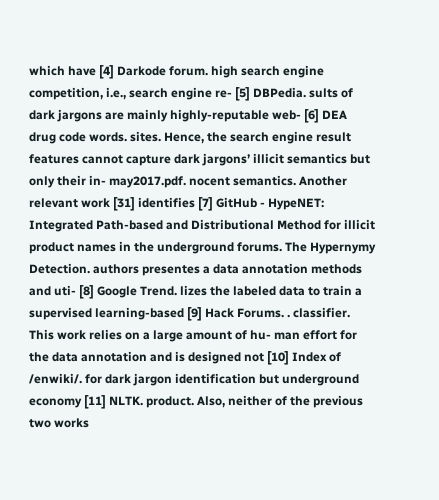which have [4] Darkode forum. high search engine competition, i.e., search engine re- [5] DBPedia. sults of dark jargons are mainly highly-reputable web- [6] DEA drug code words. sites. Hence, the search engine result features cannot capture dark jargons’ illicit semantics but only their in- may2017.pdf. nocent semantics. Another relevant work [31] identifies [7] GitHub - HypeNET: Integrated Path-based and Distributional Method for illicit product names in the underground forums. The Hypernymy Detection. authors presentes a data annotation methods and uti- [8] Google Trend. lizes the labeled data to train a supervised learning-based [9] Hack Forums. . classifier. This work relies on a large amount of hu- man effort for the data annotation and is designed not [10] Index of /enwiki/. for dark jargon identification but underground economy [11] NLTK. product. Also, neither of the previous two works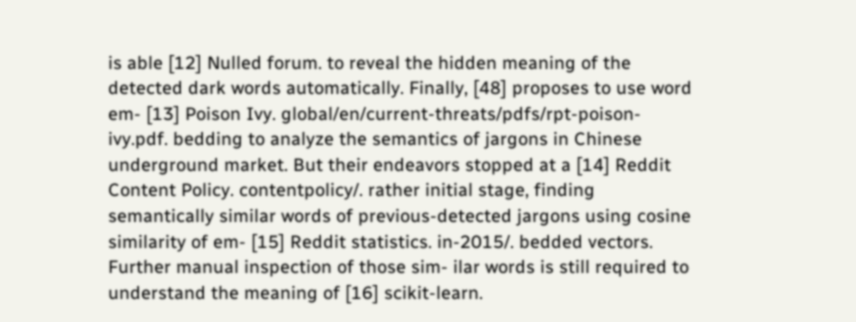is able [12] Nulled forum. to reveal the hidden meaning of the detected dark words automatically. Finally, [48] proposes to use word em- [13] Poison Ivy. global/en/current-threats/pdfs/rpt-poison-ivy.pdf. bedding to analyze the semantics of jargons in Chinese underground market. But their endeavors stopped at a [14] Reddit Content Policy. contentpolicy/. rather initial stage, finding semantically similar words of previous-detected jargons using cosine similarity of em- [15] Reddit statistics. in-2015/. bedded vectors. Further manual inspection of those sim- ilar words is still required to understand the meaning of [16] scikit-learn.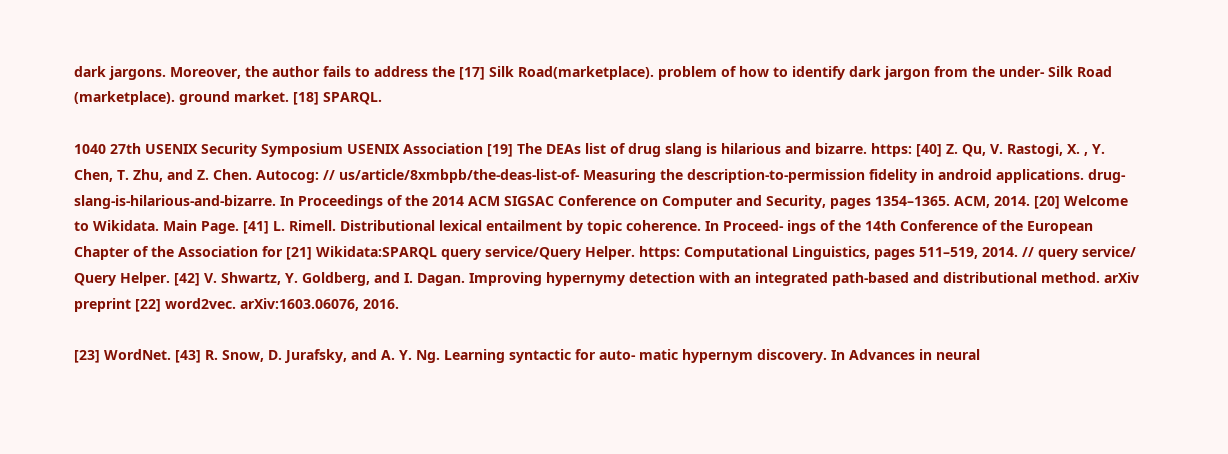dark jargons. Moreover, the author fails to address the [17] Silk Road(marketplace). problem of how to identify dark jargon from the under- Silk Road (marketplace). ground market. [18] SPARQL.

1040 27th USENIX Security Symposium USENIX Association [19] The DEAs list of drug slang is hilarious and bizarre. https: [40] Z. Qu, V. Rastogi, X. , Y. Chen, T. Zhu, and Z. Chen. Autocog: // us/article/8xmbpb/the-deas-list-of- Measuring the description-to-permission fidelity in android applications. drug-slang-is-hilarious-and-bizarre. In Proceedings of the 2014 ACM SIGSAC Conference on Computer and Security, pages 1354–1365. ACM, 2014. [20] Welcome to Wikidata. Main Page. [41] L. Rimell. Distributional lexical entailment by topic coherence. In Proceed- ings of the 14th Conference of the European Chapter of the Association for [21] Wikidata:SPARQL query service/Query Helper. https: Computational Linguistics, pages 511–519, 2014. // query service/ Query Helper. [42] V. Shwartz, Y. Goldberg, and I. Dagan. Improving hypernymy detection with an integrated path-based and distributional method. arXiv preprint [22] word2vec. arXiv:1603.06076, 2016.

[23] WordNet. [43] R. Snow, D. Jurafsky, and A. Y. Ng. Learning syntactic for auto- matic hypernym discovery. In Advances in neural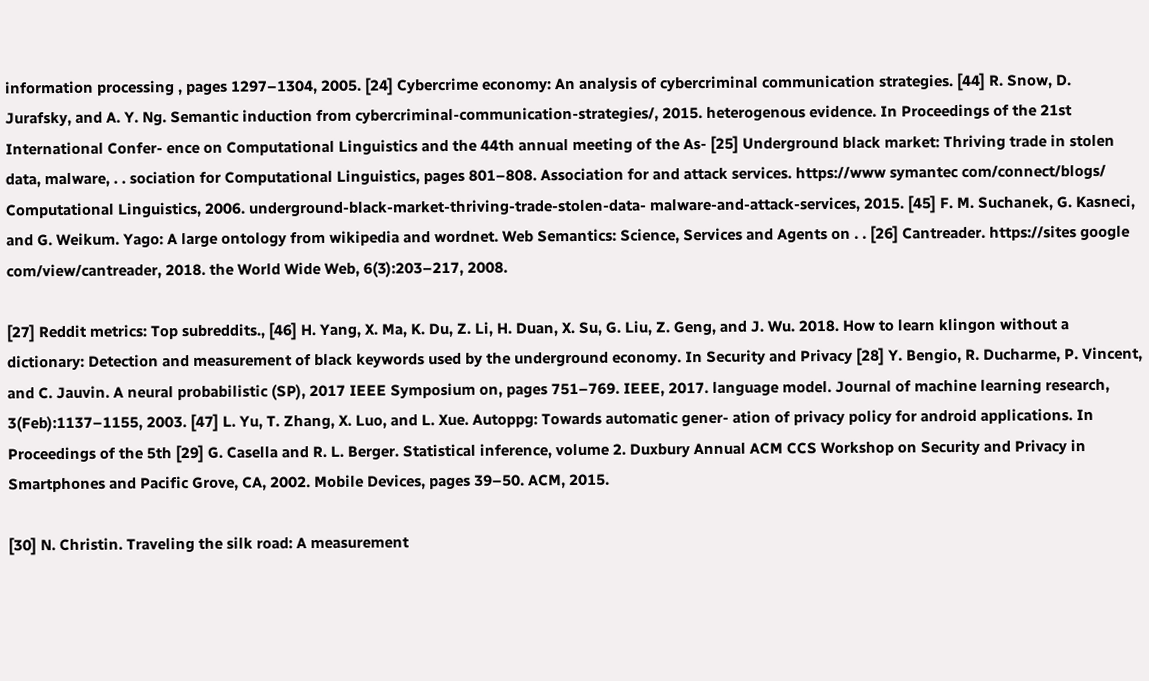information processing , pages 1297–1304, 2005. [24] Cybercrime economy: An analysis of cybercriminal communication strategies. [44] R. Snow, D. Jurafsky, and A. Y. Ng. Semantic induction from cybercriminal-communication-strategies/, 2015. heterogenous evidence. In Proceedings of the 21st International Confer- ence on Computational Linguistics and the 44th annual meeting of the As- [25] Underground black market: Thriving trade in stolen data, malware, . . sociation for Computational Linguistics, pages 801–808. Association for and attack services. https://www symantec com/connect/blogs/ Computational Linguistics, 2006. underground-black-market-thriving-trade-stolen-data- malware-and-attack-services, 2015. [45] F. M. Suchanek, G. Kasneci, and G. Weikum. Yago: A large ontology from wikipedia and wordnet. Web Semantics: Science, Services and Agents on . . [26] Cantreader. https://sites google com/view/cantreader, 2018. the World Wide Web, 6(3):203–217, 2008.

[27] Reddit metrics: Top subreddits., [46] H. Yang, X. Ma, K. Du, Z. Li, H. Duan, X. Su, G. Liu, Z. Geng, and J. Wu. 2018. How to learn klingon without a dictionary: Detection and measurement of black keywords used by the underground economy. In Security and Privacy [28] Y. Bengio, R. Ducharme, P. Vincent, and C. Jauvin. A neural probabilistic (SP), 2017 IEEE Symposium on, pages 751–769. IEEE, 2017. language model. Journal of machine learning research, 3(Feb):1137–1155, 2003. [47] L. Yu, T. Zhang, X. Luo, and L. Xue. Autoppg: Towards automatic gener- ation of privacy policy for android applications. In Proceedings of the 5th [29] G. Casella and R. L. Berger. Statistical inference, volume 2. Duxbury Annual ACM CCS Workshop on Security and Privacy in Smartphones and Pacific Grove, CA, 2002. Mobile Devices, pages 39–50. ACM, 2015.

[30] N. Christin. Traveling the silk road: A measurement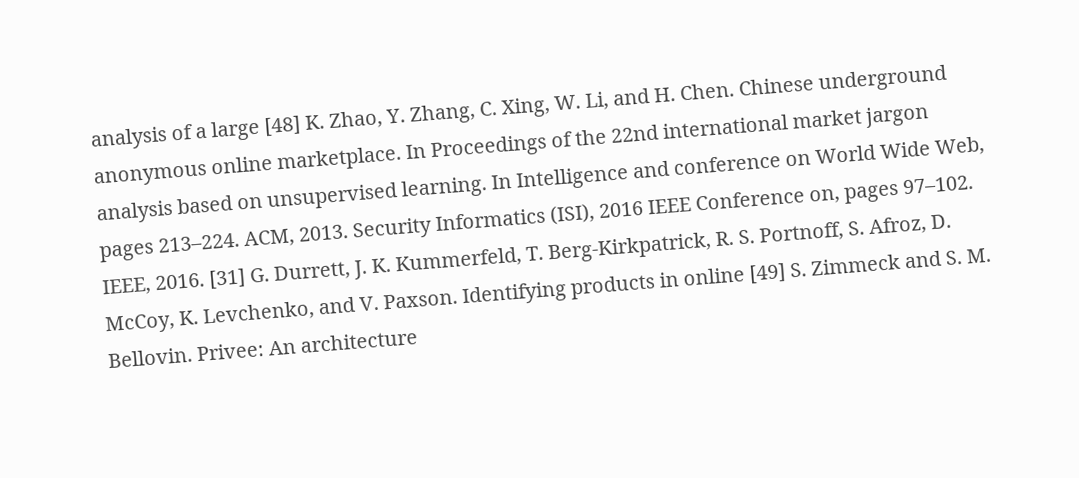analysis of a large [48] K. Zhao, Y. Zhang, C. Xing, W. Li, and H. Chen. Chinese underground anonymous online marketplace. In Proceedings of the 22nd international market jargon analysis based on unsupervised learning. In Intelligence and conference on World Wide Web, pages 213–224. ACM, 2013. Security Informatics (ISI), 2016 IEEE Conference on, pages 97–102. IEEE, 2016. [31] G. Durrett, J. K. Kummerfeld, T. Berg-Kirkpatrick, R. S. Portnoff, S. Afroz, D. McCoy, K. Levchenko, and V. Paxson. Identifying products in online [49] S. Zimmeck and S. M. Bellovin. Privee: An architecture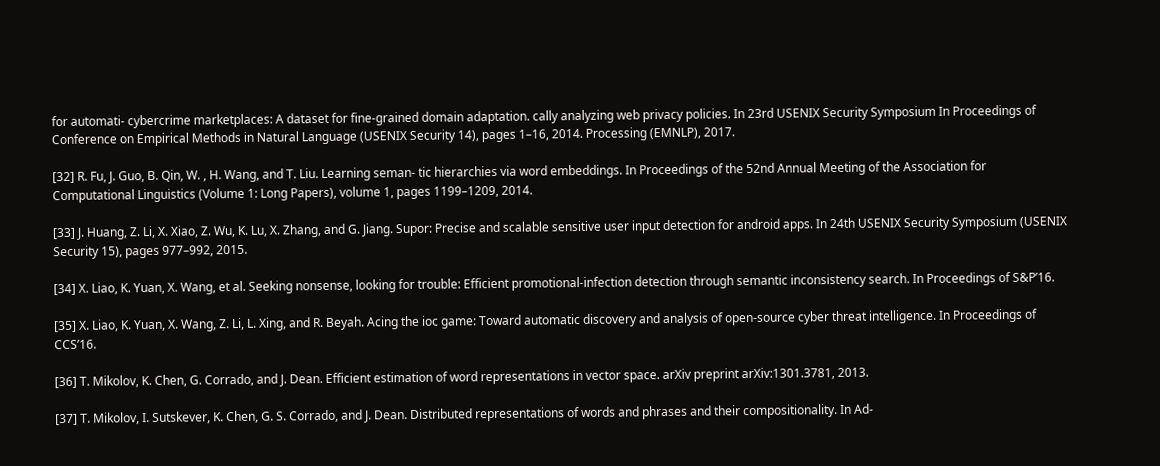for automati- cybercrime marketplaces: A dataset for fine-grained domain adaptation. cally analyzing web privacy policies. In 23rd USENIX Security Symposium In Proceedings of Conference on Empirical Methods in Natural Language (USENIX Security 14), pages 1–16, 2014. Processing (EMNLP), 2017.

[32] R. Fu, J. Guo, B. Qin, W. , H. Wang, and T. Liu. Learning seman- tic hierarchies via word embeddings. In Proceedings of the 52nd Annual Meeting of the Association for Computational Linguistics (Volume 1: Long Papers), volume 1, pages 1199–1209, 2014.

[33] J. Huang, Z. Li, X. Xiao, Z. Wu, K. Lu, X. Zhang, and G. Jiang. Supor: Precise and scalable sensitive user input detection for android apps. In 24th USENIX Security Symposium (USENIX Security 15), pages 977–992, 2015.

[34] X. Liao, K. Yuan, X. Wang, et al. Seeking nonsense, looking for trouble: Efficient promotional-infection detection through semantic inconsistency search. In Proceedings of S&P’16.

[35] X. Liao, K. Yuan, X. Wang, Z. Li, L. Xing, and R. Beyah. Acing the ioc game: Toward automatic discovery and analysis of open-source cyber threat intelligence. In Proceedings of CCS’16.

[36] T. Mikolov, K. Chen, G. Corrado, and J. Dean. Efficient estimation of word representations in vector space. arXiv preprint arXiv:1301.3781, 2013.

[37] T. Mikolov, I. Sutskever, K. Chen, G. S. Corrado, and J. Dean. Distributed representations of words and phrases and their compositionality. In Ad-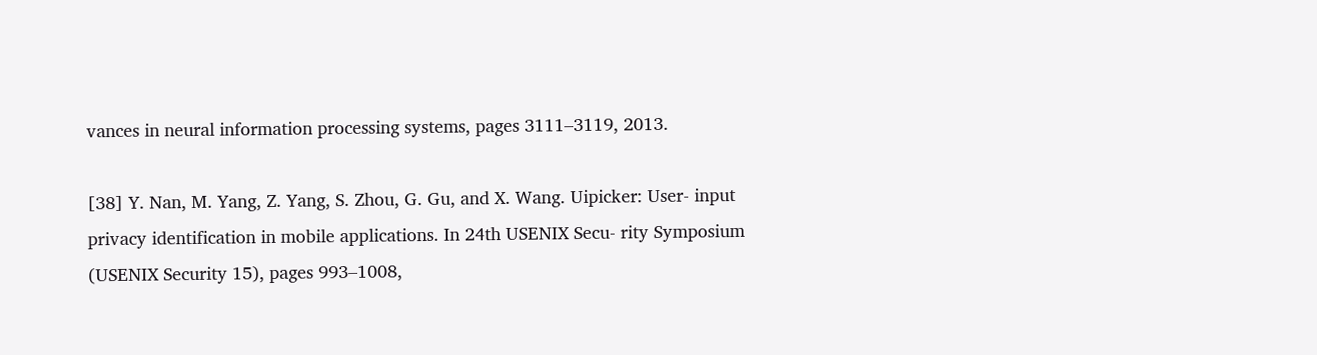vances in neural information processing systems, pages 3111–3119, 2013.

[38] Y. Nan, M. Yang, Z. Yang, S. Zhou, G. Gu, and X. Wang. Uipicker: User- input privacy identification in mobile applications. In 24th USENIX Secu- rity Symposium (USENIX Security 15), pages 993–1008,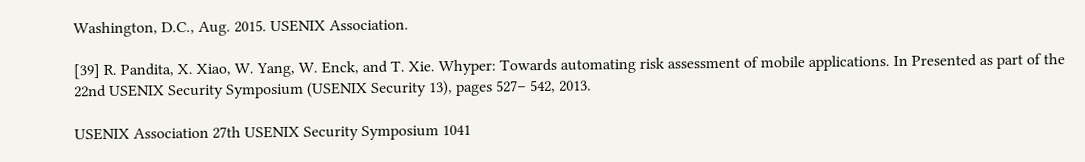Washington, D.C., Aug. 2015. USENIX Association.

[39] R. Pandita, X. Xiao, W. Yang, W. Enck, and T. Xie. Whyper: Towards automating risk assessment of mobile applications. In Presented as part of the 22nd USENIX Security Symposium (USENIX Security 13), pages 527– 542, 2013.

USENIX Association 27th USENIX Security Symposium 1041